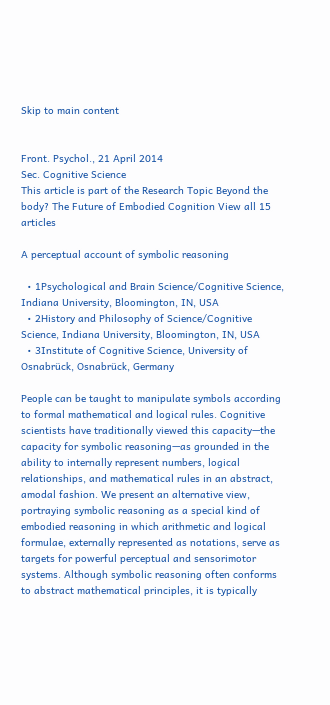Skip to main content


Front. Psychol., 21 April 2014
Sec. Cognitive Science
This article is part of the Research Topic Beyond the body? The Future of Embodied Cognition View all 15 articles

A perceptual account of symbolic reasoning

  • 1Psychological and Brain Science/Cognitive Science, Indiana University, Bloomington, IN, USA
  • 2History and Philosophy of Science/Cognitive Science, Indiana University, Bloomington, IN, USA
  • 3Institute of Cognitive Science, University of Osnabrück, Osnabrück, Germany

People can be taught to manipulate symbols according to formal mathematical and logical rules. Cognitive scientists have traditionally viewed this capacity—the capacity for symbolic reasoning—as grounded in the ability to internally represent numbers, logical relationships, and mathematical rules in an abstract, amodal fashion. We present an alternative view, portraying symbolic reasoning as a special kind of embodied reasoning in which arithmetic and logical formulae, externally represented as notations, serve as targets for powerful perceptual and sensorimotor systems. Although symbolic reasoning often conforms to abstract mathematical principles, it is typically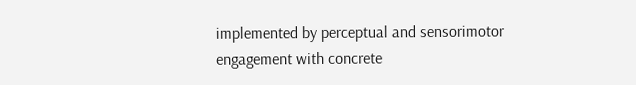implemented by perceptual and sensorimotor engagement with concrete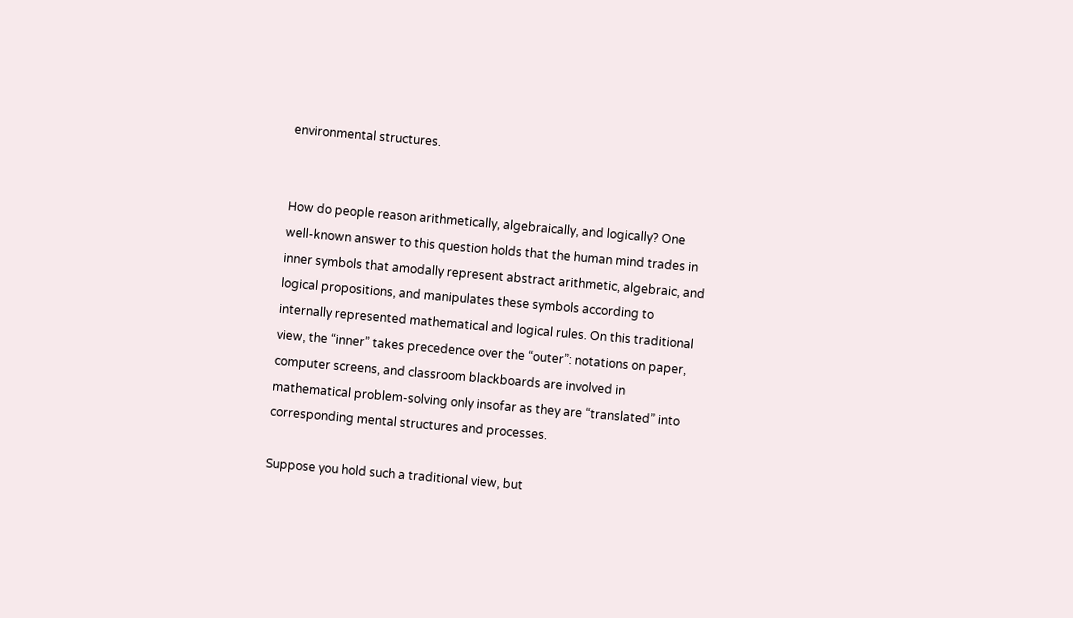environmental structures.


How do people reason arithmetically, algebraically, and logically? One well-known answer to this question holds that the human mind trades in inner symbols that amodally represent abstract arithmetic, algebraic, and logical propositions, and manipulates these symbols according to internally represented mathematical and logical rules. On this traditional view, the “inner” takes precedence over the “outer”: notations on paper, computer screens, and classroom blackboards are involved in mathematical problem-solving only insofar as they are “translated” into corresponding mental structures and processes.

Suppose you hold such a traditional view, but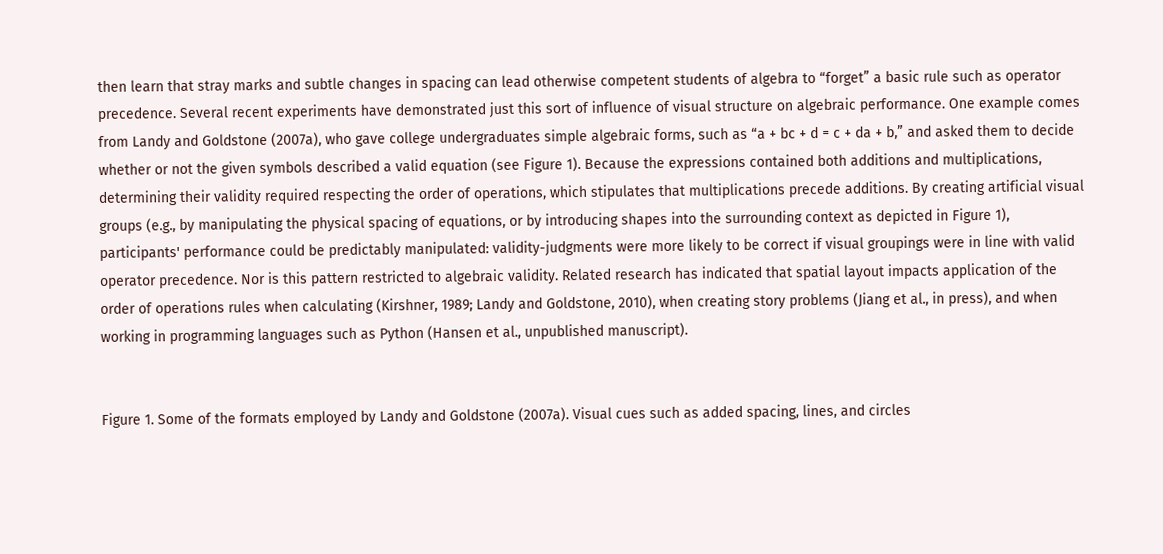then learn that stray marks and subtle changes in spacing can lead otherwise competent students of algebra to “forget” a basic rule such as operator precedence. Several recent experiments have demonstrated just this sort of influence of visual structure on algebraic performance. One example comes from Landy and Goldstone (2007a), who gave college undergraduates simple algebraic forms, such as “a + bc + d = c + da + b,” and asked them to decide whether or not the given symbols described a valid equation (see Figure 1). Because the expressions contained both additions and multiplications, determining their validity required respecting the order of operations, which stipulates that multiplications precede additions. By creating artificial visual groups (e.g., by manipulating the physical spacing of equations, or by introducing shapes into the surrounding context as depicted in Figure 1), participants' performance could be predictably manipulated: validity-judgments were more likely to be correct if visual groupings were in line with valid operator precedence. Nor is this pattern restricted to algebraic validity. Related research has indicated that spatial layout impacts application of the order of operations rules when calculating (Kirshner, 1989; Landy and Goldstone, 2010), when creating story problems (Jiang et al., in press), and when working in programming languages such as Python (Hansen et al., unpublished manuscript).


Figure 1. Some of the formats employed by Landy and Goldstone (2007a). Visual cues such as added spacing, lines, and circles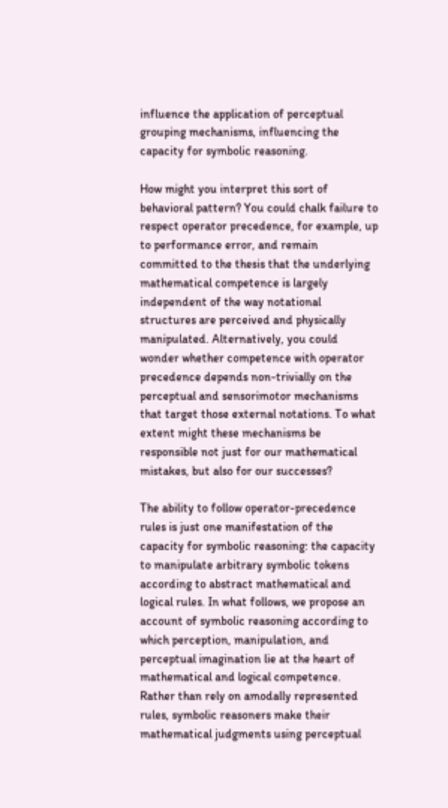influence the application of perceptual grouping mechanisms, influencing the capacity for symbolic reasoning.

How might you interpret this sort of behavioral pattern? You could chalk failure to respect operator precedence, for example, up to performance error, and remain committed to the thesis that the underlying mathematical competence is largely independent of the way notational structures are perceived and physically manipulated. Alternatively, you could wonder whether competence with operator precedence depends non-trivially on the perceptual and sensorimotor mechanisms that target those external notations. To what extent might these mechanisms be responsible not just for our mathematical mistakes, but also for our successes?

The ability to follow operator-precedence rules is just one manifestation of the capacity for symbolic reasoning: the capacity to manipulate arbitrary symbolic tokens according to abstract mathematical and logical rules. In what follows, we propose an account of symbolic reasoning according to which perception, manipulation, and perceptual imagination lie at the heart of mathematical and logical competence. Rather than rely on amodally represented rules, symbolic reasoners make their mathematical judgments using perceptual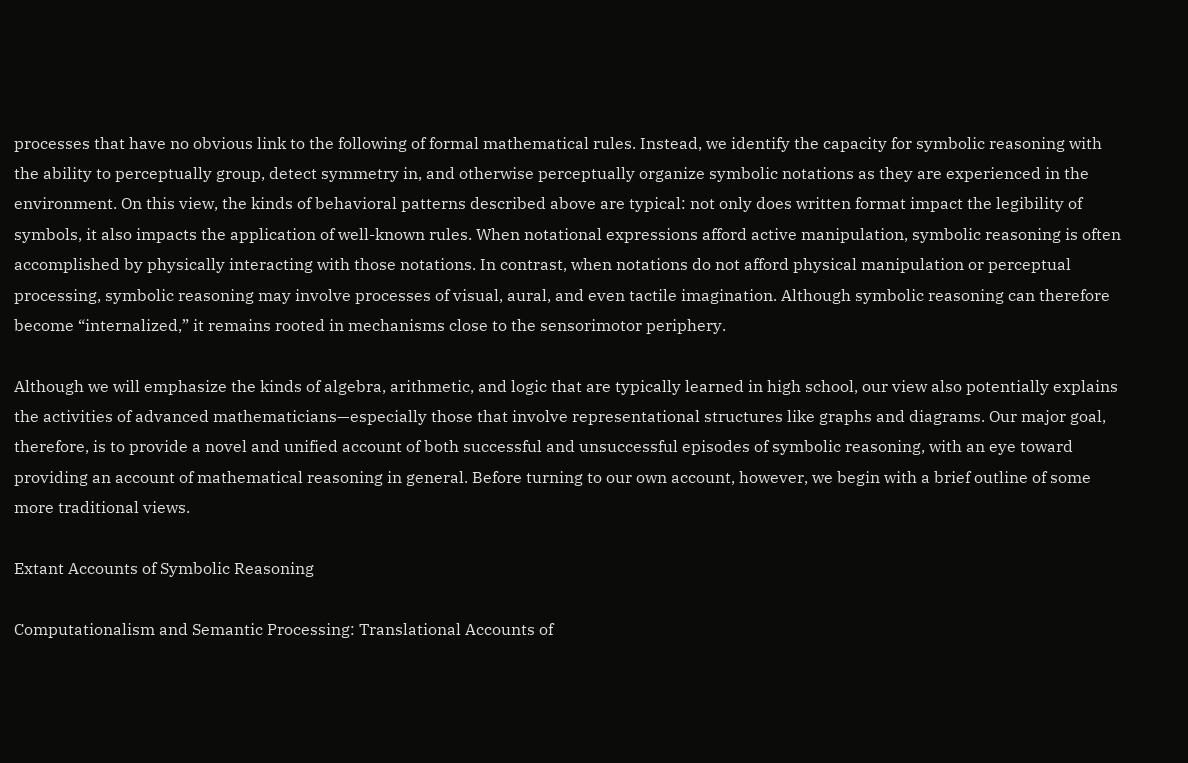processes that have no obvious link to the following of formal mathematical rules. Instead, we identify the capacity for symbolic reasoning with the ability to perceptually group, detect symmetry in, and otherwise perceptually organize symbolic notations as they are experienced in the environment. On this view, the kinds of behavioral patterns described above are typical: not only does written format impact the legibility of symbols, it also impacts the application of well-known rules. When notational expressions afford active manipulation, symbolic reasoning is often accomplished by physically interacting with those notations. In contrast, when notations do not afford physical manipulation or perceptual processing, symbolic reasoning may involve processes of visual, aural, and even tactile imagination. Although symbolic reasoning can therefore become “internalized,” it remains rooted in mechanisms close to the sensorimotor periphery.

Although we will emphasize the kinds of algebra, arithmetic, and logic that are typically learned in high school, our view also potentially explains the activities of advanced mathematicians—especially those that involve representational structures like graphs and diagrams. Our major goal, therefore, is to provide a novel and unified account of both successful and unsuccessful episodes of symbolic reasoning, with an eye toward providing an account of mathematical reasoning in general. Before turning to our own account, however, we begin with a brief outline of some more traditional views.

Extant Accounts of Symbolic Reasoning

Computationalism and Semantic Processing: Translational Accounts of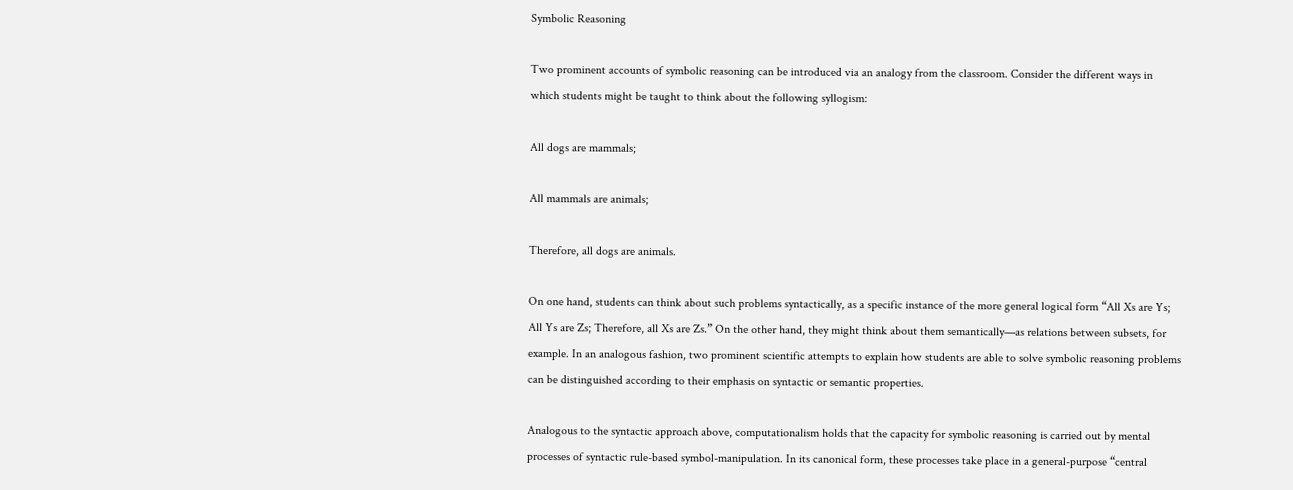Symbolic Reasoning

Two prominent accounts of symbolic reasoning can be introduced via an analogy from the classroom. Consider the different ways in which students might be taught to think about the following syllogism:

All dogs are mammals;

All mammals are animals;

Therefore, all dogs are animals.

On one hand, students can think about such problems syntactically, as a specific instance of the more general logical form “All Xs are Ys; All Ys are Zs; Therefore, all Xs are Zs.” On the other hand, they might think about them semantically—as relations between subsets, for example. In an analogous fashion, two prominent scientific attempts to explain how students are able to solve symbolic reasoning problems can be distinguished according to their emphasis on syntactic or semantic properties.

Analogous to the syntactic approach above, computationalism holds that the capacity for symbolic reasoning is carried out by mental processes of syntactic rule-based symbol-manipulation. In its canonical form, these processes take place in a general-purpose “central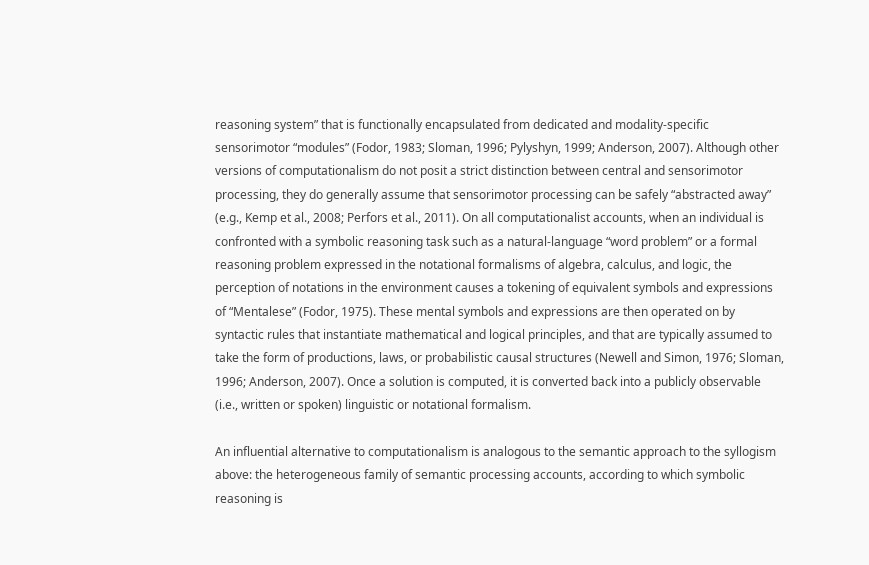reasoning system” that is functionally encapsulated from dedicated and modality-specific sensorimotor “modules” (Fodor, 1983; Sloman, 1996; Pylyshyn, 1999; Anderson, 2007). Although other versions of computationalism do not posit a strict distinction between central and sensorimotor processing, they do generally assume that sensorimotor processing can be safely “abstracted away” (e.g., Kemp et al., 2008; Perfors et al., 2011). On all computationalist accounts, when an individual is confronted with a symbolic reasoning task such as a natural-language “word problem” or a formal reasoning problem expressed in the notational formalisms of algebra, calculus, and logic, the perception of notations in the environment causes a tokening of equivalent symbols and expressions of “Mentalese” (Fodor, 1975). These mental symbols and expressions are then operated on by syntactic rules that instantiate mathematical and logical principles, and that are typically assumed to take the form of productions, laws, or probabilistic causal structures (Newell and Simon, 1976; Sloman, 1996; Anderson, 2007). Once a solution is computed, it is converted back into a publicly observable (i.e., written or spoken) linguistic or notational formalism.

An influential alternative to computationalism is analogous to the semantic approach to the syllogism above: the heterogeneous family of semantic processing accounts, according to which symbolic reasoning is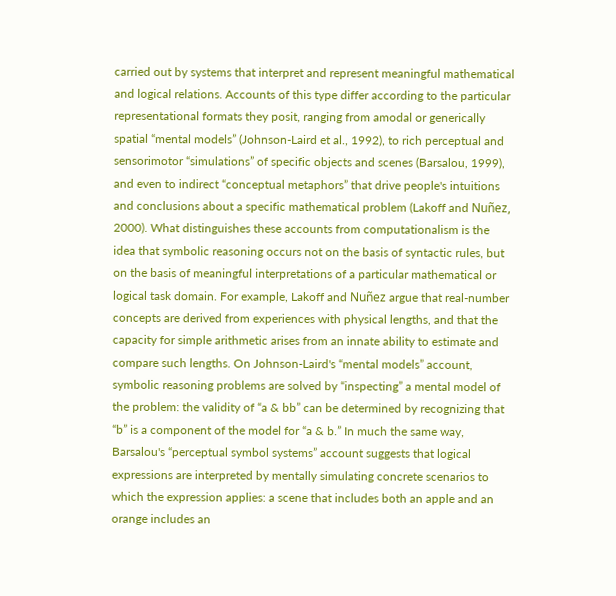carried out by systems that interpret and represent meaningful mathematical and logical relations. Accounts of this type differ according to the particular representational formats they posit, ranging from amodal or generically spatial “mental models” (Johnson-Laird et al., 1992), to rich perceptual and sensorimotor “simulations” of specific objects and scenes (Barsalou, 1999), and even to indirect “conceptual metaphors” that drive people's intuitions and conclusions about a specific mathematical problem (Lakoff and Nuñez, 2000). What distinguishes these accounts from computationalism is the idea that symbolic reasoning occurs not on the basis of syntactic rules, but on the basis of meaningful interpretations of a particular mathematical or logical task domain. For example, Lakoff and Nuñez argue that real-number concepts are derived from experiences with physical lengths, and that the capacity for simple arithmetic arises from an innate ability to estimate and compare such lengths. On Johnson-Laird's “mental models” account, symbolic reasoning problems are solved by “inspecting” a mental model of the problem: the validity of “a & bb” can be determined by recognizing that “b” is a component of the model for “a & b.” In much the same way, Barsalou's “perceptual symbol systems” account suggests that logical expressions are interpreted by mentally simulating concrete scenarios to which the expression applies: a scene that includes both an apple and an orange includes an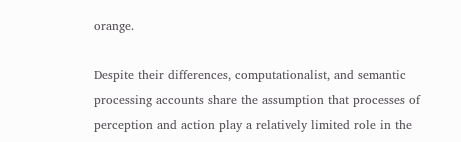orange.

Despite their differences, computationalist, and semantic processing accounts share the assumption that processes of perception and action play a relatively limited role in the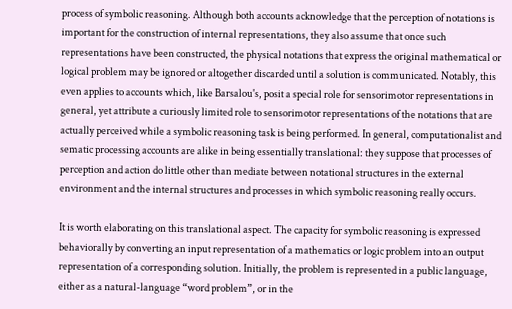process of symbolic reasoning. Although both accounts acknowledge that the perception of notations is important for the construction of internal representations, they also assume that once such representations have been constructed, the physical notations that express the original mathematical or logical problem may be ignored or altogether discarded until a solution is communicated. Notably, this even applies to accounts which, like Barsalou's, posit a special role for sensorimotor representations in general, yet attribute a curiously limited role to sensorimotor representations of the notations that are actually perceived while a symbolic reasoning task is being performed. In general, computationalist and sematic processing accounts are alike in being essentially translational: they suppose that processes of perception and action do little other than mediate between notational structures in the external environment and the internal structures and processes in which symbolic reasoning really occurs.

It is worth elaborating on this translational aspect. The capacity for symbolic reasoning is expressed behaviorally by converting an input representation of a mathematics or logic problem into an output representation of a corresponding solution. Initially, the problem is represented in a public language, either as a natural-language “word problem”, or in the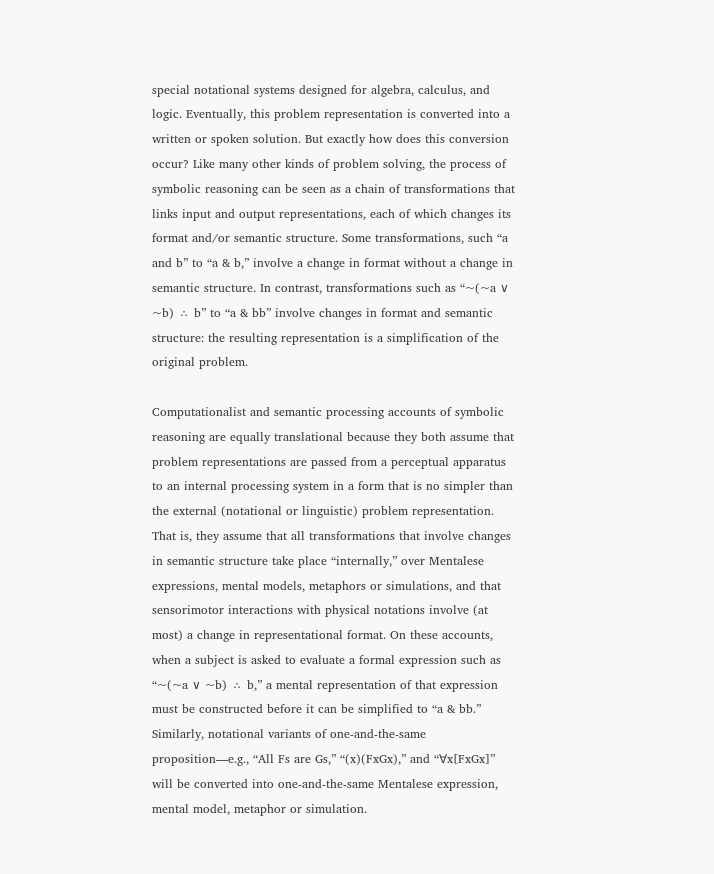special notational systems designed for algebra, calculus, and logic. Eventually, this problem representation is converted into a written or spoken solution. But exactly how does this conversion occur? Like many other kinds of problem solving, the process of symbolic reasoning can be seen as a chain of transformations that links input and output representations, each of which changes its format and/or semantic structure. Some transformations, such “a and b” to “a & b,” involve a change in format without a change in semantic structure. In contrast, transformations such as “~(~a ∨ ~b) ∴ b” to “a & bb” involve changes in format and semantic structure: the resulting representation is a simplification of the original problem.

Computationalist and semantic processing accounts of symbolic reasoning are equally translational because they both assume that problem representations are passed from a perceptual apparatus to an internal processing system in a form that is no simpler than the external (notational or linguistic) problem representation. That is, they assume that all transformations that involve changes in semantic structure take place “internally,” over Mentalese expressions, mental models, metaphors or simulations, and that sensorimotor interactions with physical notations involve (at most) a change in representational format. On these accounts, when a subject is asked to evaluate a formal expression such as “~(~a ∨ ~b) ∴ b,” a mental representation of that expression must be constructed before it can be simplified to “a & bb.” Similarly, notational variants of one-and-the-same proposition—e.g., “All Fs are Gs,” “(x)(FxGx),” and “∀x[FxGx]” will be converted into one-and-the-same Mentalese expression, mental model, metaphor or simulation.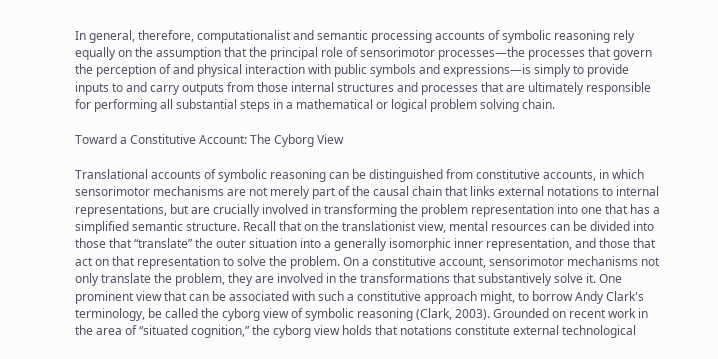In general, therefore, computationalist and semantic processing accounts of symbolic reasoning rely equally on the assumption that the principal role of sensorimotor processes—the processes that govern the perception of and physical interaction with public symbols and expressions—is simply to provide inputs to and carry outputs from those internal structures and processes that are ultimately responsible for performing all substantial steps in a mathematical or logical problem solving chain.

Toward a Constitutive Account: The Cyborg View

Translational accounts of symbolic reasoning can be distinguished from constitutive accounts, in which sensorimotor mechanisms are not merely part of the causal chain that links external notations to internal representations, but are crucially involved in transforming the problem representation into one that has a simplified semantic structure. Recall that on the translationist view, mental resources can be divided into those that “translate” the outer situation into a generally isomorphic inner representation, and those that act on that representation to solve the problem. On a constitutive account, sensorimotor mechanisms not only translate the problem, they are involved in the transformations that substantively solve it. One prominent view that can be associated with such a constitutive approach might, to borrow Andy Clark's terminology, be called the cyborg view of symbolic reasoning (Clark, 2003). Grounded on recent work in the area of “situated cognition,” the cyborg view holds that notations constitute external technological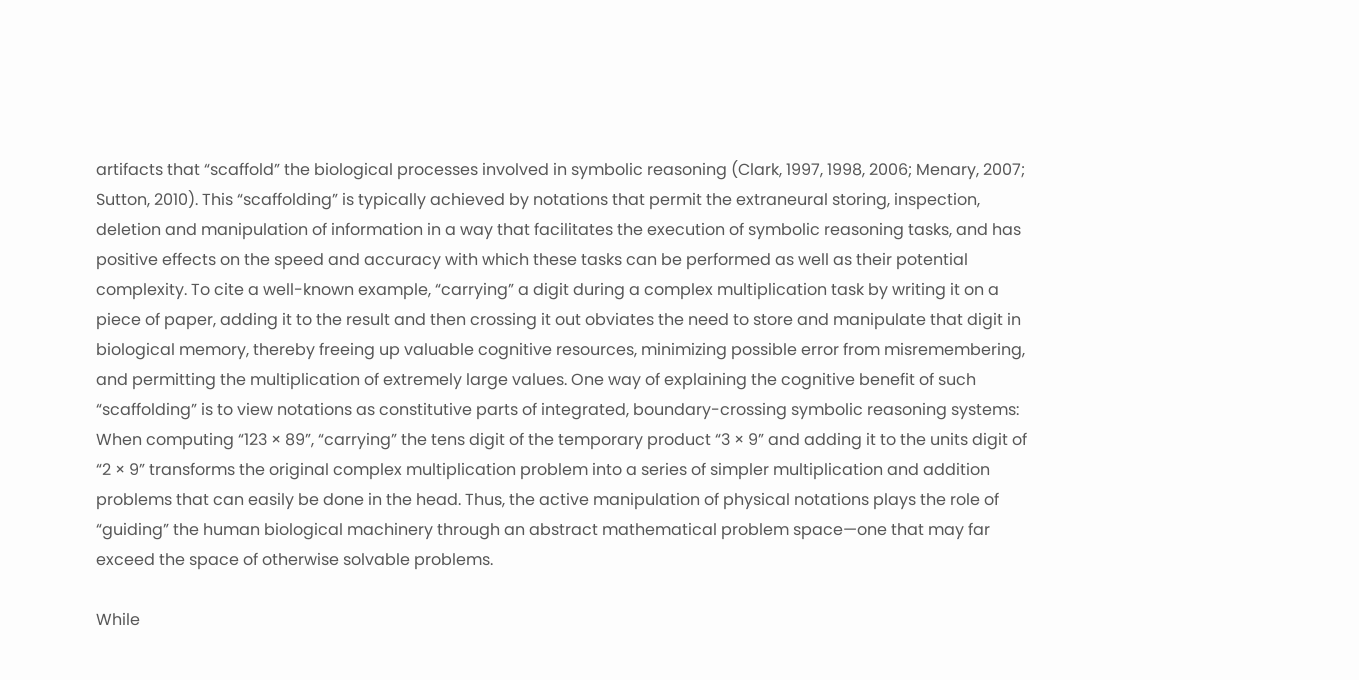artifacts that “scaffold” the biological processes involved in symbolic reasoning (Clark, 1997, 1998, 2006; Menary, 2007; Sutton, 2010). This “scaffolding” is typically achieved by notations that permit the extraneural storing, inspection, deletion and manipulation of information in a way that facilitates the execution of symbolic reasoning tasks, and has positive effects on the speed and accuracy with which these tasks can be performed as well as their potential complexity. To cite a well-known example, “carrying” a digit during a complex multiplication task by writing it on a piece of paper, adding it to the result and then crossing it out obviates the need to store and manipulate that digit in biological memory, thereby freeing up valuable cognitive resources, minimizing possible error from misremembering, and permitting the multiplication of extremely large values. One way of explaining the cognitive benefit of such “scaffolding” is to view notations as constitutive parts of integrated, boundary-crossing symbolic reasoning systems: When computing “123 × 89”, “carrying” the tens digit of the temporary product “3 × 9” and adding it to the units digit of “2 × 9” transforms the original complex multiplication problem into a series of simpler multiplication and addition problems that can easily be done in the head. Thus, the active manipulation of physical notations plays the role of “guiding” the human biological machinery through an abstract mathematical problem space—one that may far exceed the space of otherwise solvable problems.

While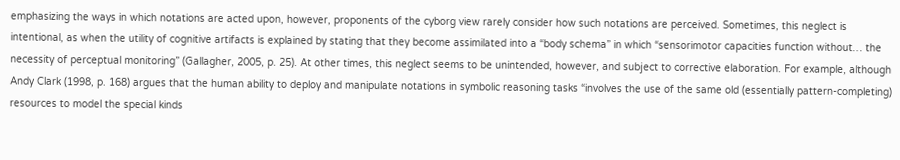emphasizing the ways in which notations are acted upon, however, proponents of the cyborg view rarely consider how such notations are perceived. Sometimes, this neglect is intentional, as when the utility of cognitive artifacts is explained by stating that they become assimilated into a “body schema” in which “sensorimotor capacities function without… the necessity of perceptual monitoring” (Gallagher, 2005, p. 25). At other times, this neglect seems to be unintended, however, and subject to corrective elaboration. For example, although Andy Clark (1998, p. 168) argues that the human ability to deploy and manipulate notations in symbolic reasoning tasks “involves the use of the same old (essentially pattern-completing) resources to model the special kinds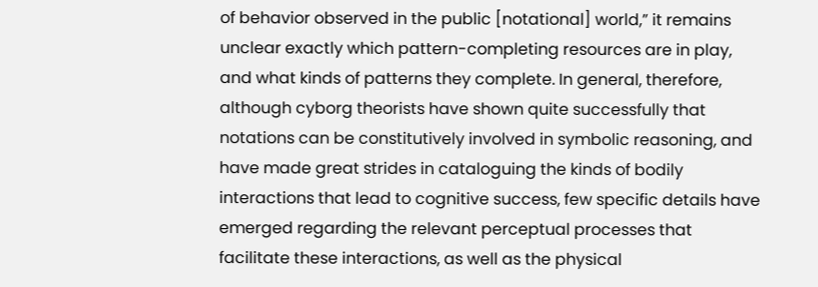of behavior observed in the public [notational] world,” it remains unclear exactly which pattern-completing resources are in play, and what kinds of patterns they complete. In general, therefore, although cyborg theorists have shown quite successfully that notations can be constitutively involved in symbolic reasoning, and have made great strides in cataloguing the kinds of bodily interactions that lead to cognitive success, few specific details have emerged regarding the relevant perceptual processes that facilitate these interactions, as well as the physical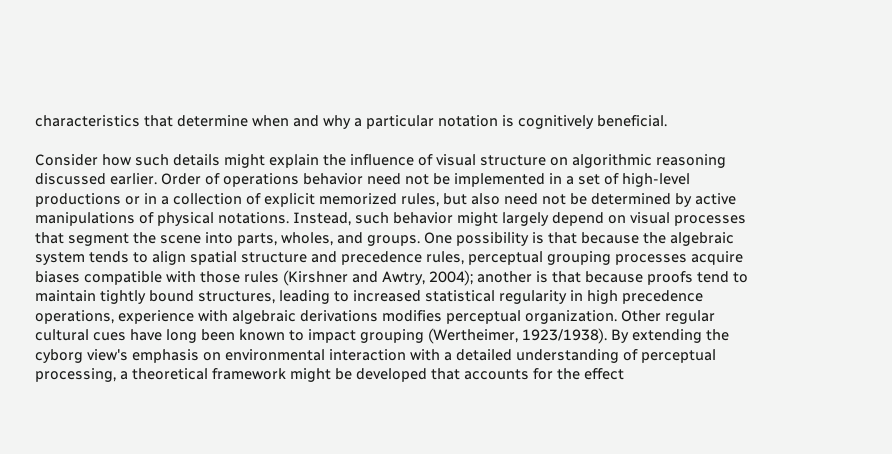characteristics that determine when and why a particular notation is cognitively beneficial.

Consider how such details might explain the influence of visual structure on algorithmic reasoning discussed earlier. Order of operations behavior need not be implemented in a set of high-level productions or in a collection of explicit memorized rules, but also need not be determined by active manipulations of physical notations. Instead, such behavior might largely depend on visual processes that segment the scene into parts, wholes, and groups. One possibility is that because the algebraic system tends to align spatial structure and precedence rules, perceptual grouping processes acquire biases compatible with those rules (Kirshner and Awtry, 2004); another is that because proofs tend to maintain tightly bound structures, leading to increased statistical regularity in high precedence operations, experience with algebraic derivations modifies perceptual organization. Other regular cultural cues have long been known to impact grouping (Wertheimer, 1923/1938). By extending the cyborg view's emphasis on environmental interaction with a detailed understanding of perceptual processing, a theoretical framework might be developed that accounts for the effect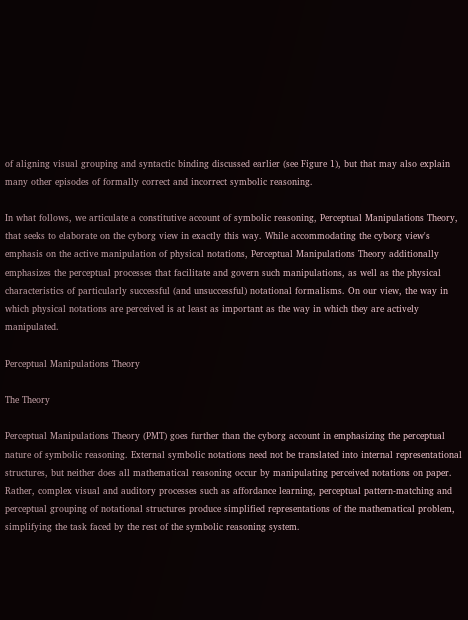of aligning visual grouping and syntactic binding discussed earlier (see Figure 1), but that may also explain many other episodes of formally correct and incorrect symbolic reasoning.

In what follows, we articulate a constitutive account of symbolic reasoning, Perceptual Manipulations Theory, that seeks to elaborate on the cyborg view in exactly this way. While accommodating the cyborg view's emphasis on the active manipulation of physical notations, Perceptual Manipulations Theory additionally emphasizes the perceptual processes that facilitate and govern such manipulations, as well as the physical characteristics of particularly successful (and unsuccessful) notational formalisms. On our view, the way in which physical notations are perceived is at least as important as the way in which they are actively manipulated.

Perceptual Manipulations Theory

The Theory

Perceptual Manipulations Theory (PMT) goes further than the cyborg account in emphasizing the perceptual nature of symbolic reasoning. External symbolic notations need not be translated into internal representational structures, but neither does all mathematical reasoning occur by manipulating perceived notations on paper. Rather, complex visual and auditory processes such as affordance learning, perceptual pattern-matching and perceptual grouping of notational structures produce simplified representations of the mathematical problem, simplifying the task faced by the rest of the symbolic reasoning system.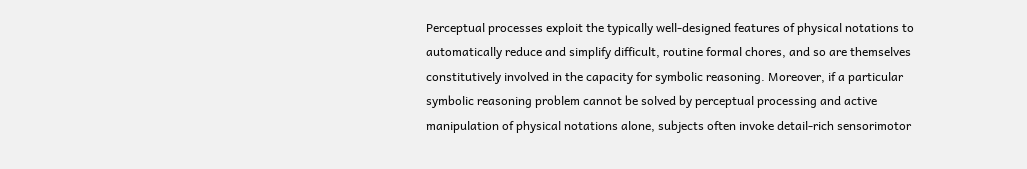Perceptual processes exploit the typically well-designed features of physical notations to automatically reduce and simplify difficult, routine formal chores, and so are themselves constitutively involved in the capacity for symbolic reasoning. Moreover, if a particular symbolic reasoning problem cannot be solved by perceptual processing and active manipulation of physical notations alone, subjects often invoke detail-rich sensorimotor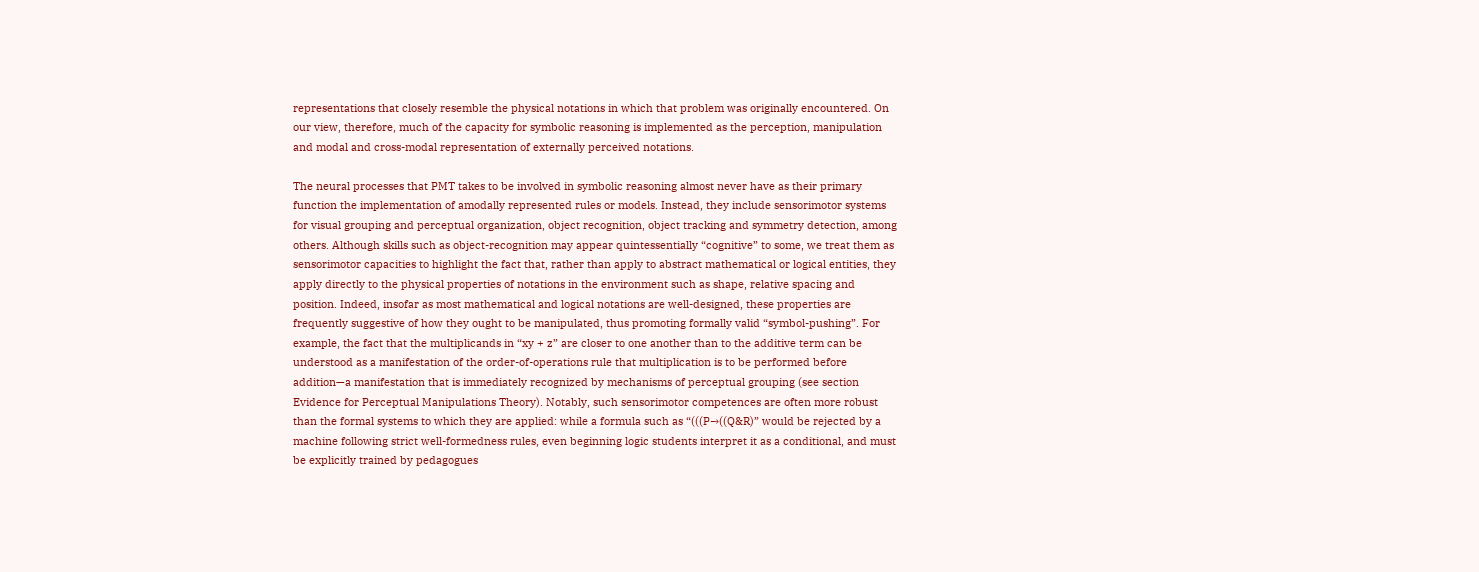representations that closely resemble the physical notations in which that problem was originally encountered. On our view, therefore, much of the capacity for symbolic reasoning is implemented as the perception, manipulation and modal and cross-modal representation of externally perceived notations.

The neural processes that PMT takes to be involved in symbolic reasoning almost never have as their primary function the implementation of amodally represented rules or models. Instead, they include sensorimotor systems for visual grouping and perceptual organization, object recognition, object tracking and symmetry detection, among others. Although skills such as object-recognition may appear quintessentially “cognitive” to some, we treat them as sensorimotor capacities to highlight the fact that, rather than apply to abstract mathematical or logical entities, they apply directly to the physical properties of notations in the environment such as shape, relative spacing and position. Indeed, insofar as most mathematical and logical notations are well-designed, these properties are frequently suggestive of how they ought to be manipulated, thus promoting formally valid “symbol-pushing”. For example, the fact that the multiplicands in “xy + z” are closer to one another than to the additive term can be understood as a manifestation of the order-of-operations rule that multiplication is to be performed before addition—a manifestation that is immediately recognized by mechanisms of perceptual grouping (see section Evidence for Perceptual Manipulations Theory). Notably, such sensorimotor competences are often more robust than the formal systems to which they are applied: while a formula such as “(((P→((Q&R)” would be rejected by a machine following strict well-formedness rules, even beginning logic students interpret it as a conditional, and must be explicitly trained by pedagogues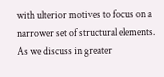with ulterior motives to focus on a narrower set of structural elements. As we discuss in greater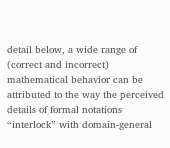detail below, a wide range of (correct and incorrect) mathematical behavior can be attributed to the way the perceived details of formal notations “interlock” with domain-general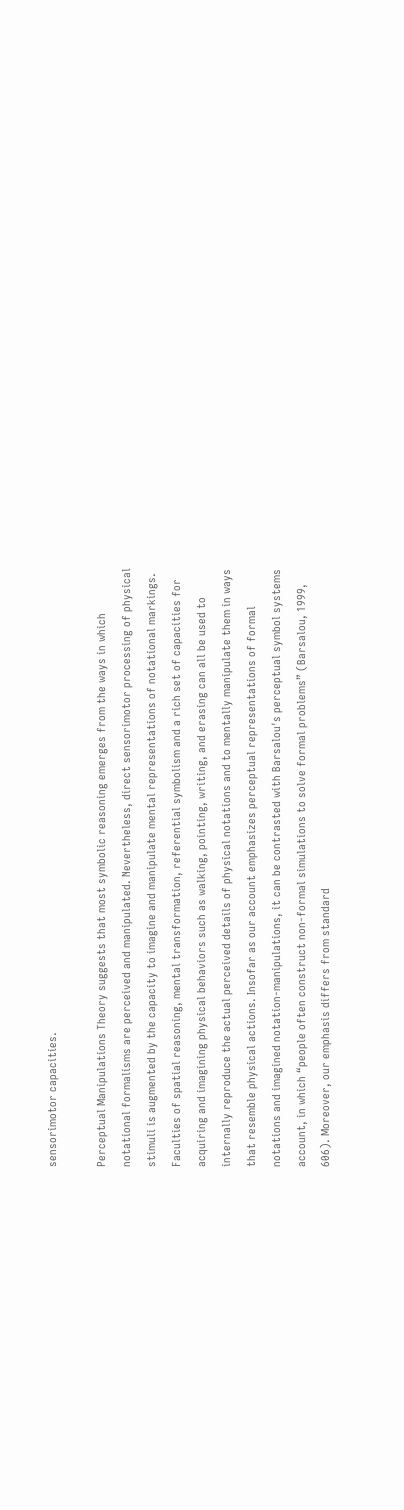sensorimotor capacities.

Perceptual Manipulations Theory suggests that most symbolic reasoning emerges from the ways in which notational formalisms are perceived and manipulated. Nevertheless, direct sensorimotor processing of physical stimuli is augmented by the capacity to imagine and manipulate mental representations of notational markings. Faculties of spatial reasoning, mental transformation, referential symbolism and a rich set of capacities for acquiring and imagining physical behaviors such as walking, pointing, writing, and erasing can all be used to internally reproduce the actual perceived details of physical notations and to mentally manipulate them in ways that resemble physical actions. Insofar as our account emphasizes perceptual representations of formal notations and imagined notation-manipulations, it can be contrasted with Barsalou's perceptual symbol systems account, in which “people often construct non-formal simulations to solve formal problems” (Barsalou, 1999, 606). Moreover, our emphasis differs from standard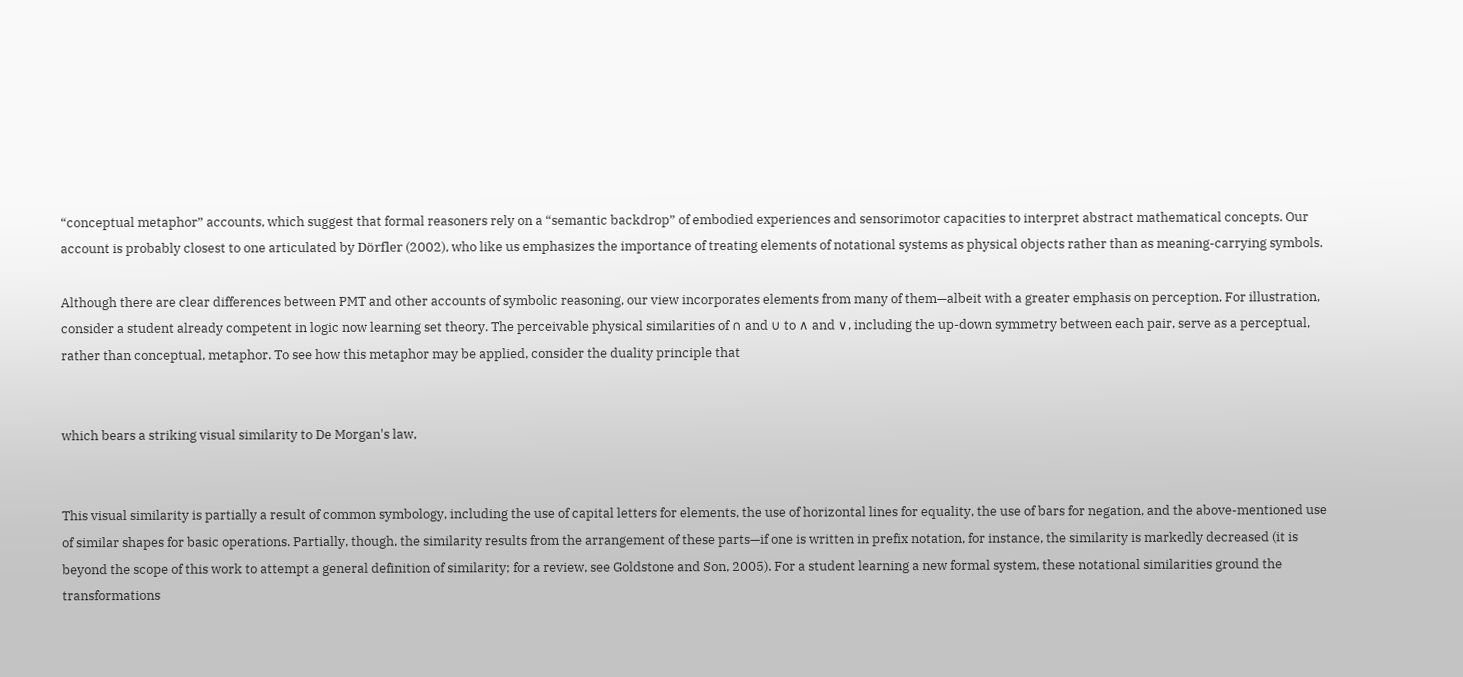“conceptual metaphor” accounts, which suggest that formal reasoners rely on a “semantic backdrop” of embodied experiences and sensorimotor capacities to interpret abstract mathematical concepts. Our account is probably closest to one articulated by Dörfler (2002), who like us emphasizes the importance of treating elements of notational systems as physical objects rather than as meaning-carrying symbols.

Although there are clear differences between PMT and other accounts of symbolic reasoning, our view incorporates elements from many of them—albeit with a greater emphasis on perception. For illustration, consider a student already competent in logic now learning set theory. The perceivable physical similarities of ∩ and ∪ to ∧ and ∨, including the up-down symmetry between each pair, serve as a perceptual, rather than conceptual, metaphor. To see how this metaphor may be applied, consider the duality principle that


which bears a striking visual similarity to De Morgan's law,


This visual similarity is partially a result of common symbology, including the use of capital letters for elements, the use of horizontal lines for equality, the use of bars for negation, and the above-mentioned use of similar shapes for basic operations. Partially, though, the similarity results from the arrangement of these parts—if one is written in prefix notation, for instance, the similarity is markedly decreased (it is beyond the scope of this work to attempt a general definition of similarity; for a review, see Goldstone and Son, 2005). For a student learning a new formal system, these notational similarities ground the transformations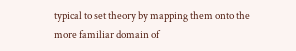typical to set theory by mapping them onto the more familiar domain of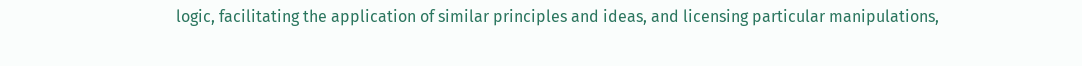logic, facilitating the application of similar principles and ideas, and licensing particular manipulations,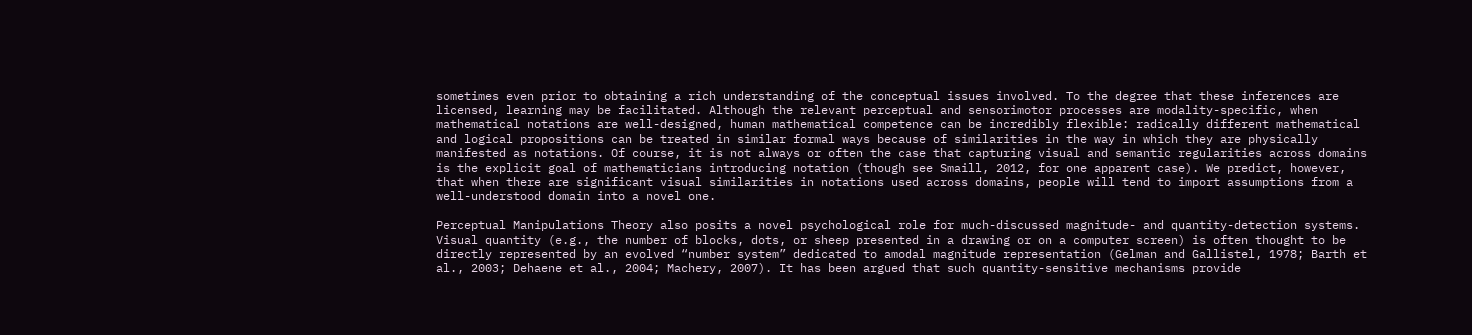sometimes even prior to obtaining a rich understanding of the conceptual issues involved. To the degree that these inferences are licensed, learning may be facilitated. Although the relevant perceptual and sensorimotor processes are modality-specific, when mathematical notations are well-designed, human mathematical competence can be incredibly flexible: radically different mathematical and logical propositions can be treated in similar formal ways because of similarities in the way in which they are physically manifested as notations. Of course, it is not always or often the case that capturing visual and semantic regularities across domains is the explicit goal of mathematicians introducing notation (though see Smaill, 2012, for one apparent case). We predict, however, that when there are significant visual similarities in notations used across domains, people will tend to import assumptions from a well-understood domain into a novel one.

Perceptual Manipulations Theory also posits a novel psychological role for much-discussed magnitude- and quantity-detection systems. Visual quantity (e.g., the number of blocks, dots, or sheep presented in a drawing or on a computer screen) is often thought to be directly represented by an evolved “number system” dedicated to amodal magnitude representation (Gelman and Gallistel, 1978; Barth et al., 2003; Dehaene et al., 2004; Machery, 2007). It has been argued that such quantity-sensitive mechanisms provide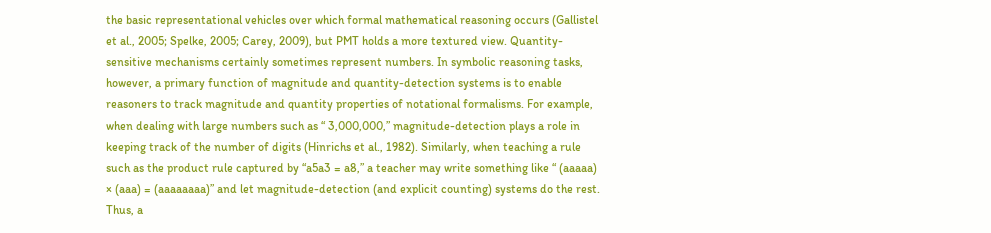the basic representational vehicles over which formal mathematical reasoning occurs (Gallistel et al., 2005; Spelke, 2005; Carey, 2009), but PMT holds a more textured view. Quantity-sensitive mechanisms certainly sometimes represent numbers. In symbolic reasoning tasks, however, a primary function of magnitude and quantity-detection systems is to enable reasoners to track magnitude and quantity properties of notational formalisms. For example, when dealing with large numbers such as “ 3,000,000,” magnitude-detection plays a role in keeping track of the number of digits (Hinrichs et al., 1982). Similarly, when teaching a rule such as the product rule captured by “a5a3 = a8,” a teacher may write something like “ (aaaaa) × (aaa) = (aaaaaaaa)” and let magnitude-detection (and explicit counting) systems do the rest. Thus, a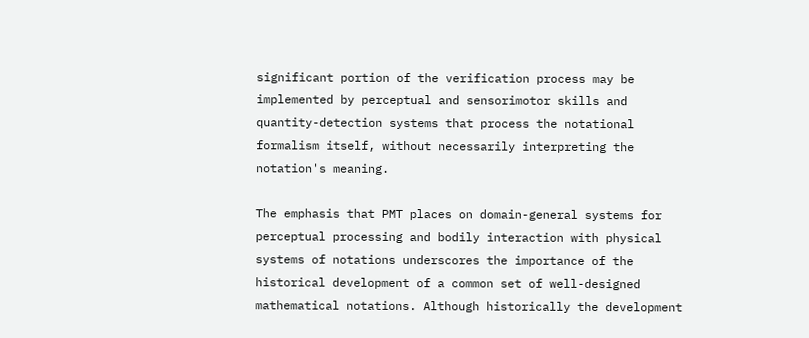significant portion of the verification process may be implemented by perceptual and sensorimotor skills and quantity-detection systems that process the notational formalism itself, without necessarily interpreting the notation's meaning.

The emphasis that PMT places on domain-general systems for perceptual processing and bodily interaction with physical systems of notations underscores the importance of the historical development of a common set of well-designed mathematical notations. Although historically the development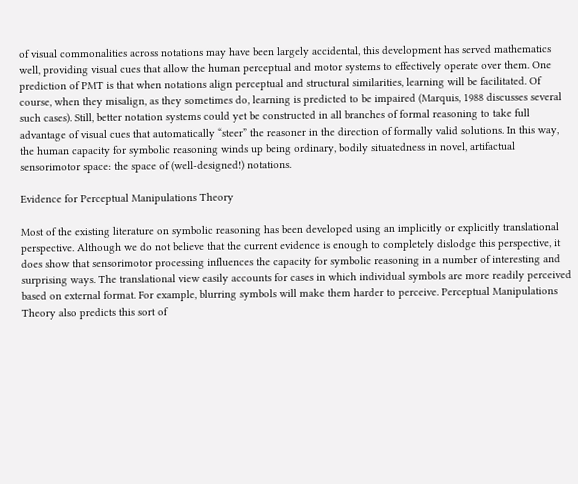of visual commonalities across notations may have been largely accidental, this development has served mathematics well, providing visual cues that allow the human perceptual and motor systems to effectively operate over them. One prediction of PMT is that when notations align perceptual and structural similarities, learning will be facilitated. Of course, when they misalign, as they sometimes do, learning is predicted to be impaired (Marquis, 1988 discusses several such cases). Still, better notation systems could yet be constructed in all branches of formal reasoning to take full advantage of visual cues that automatically “steer” the reasoner in the direction of formally valid solutions. In this way, the human capacity for symbolic reasoning winds up being ordinary, bodily situatedness in novel, artifactual sensorimotor space: the space of (well-designed!) notations.

Evidence for Perceptual Manipulations Theory

Most of the existing literature on symbolic reasoning has been developed using an implicitly or explicitly translational perspective. Although we do not believe that the current evidence is enough to completely dislodge this perspective, it does show that sensorimotor processing influences the capacity for symbolic reasoning in a number of interesting and surprising ways. The translational view easily accounts for cases in which individual symbols are more readily perceived based on external format. For example, blurring symbols will make them harder to perceive. Perceptual Manipulations Theory also predicts this sort of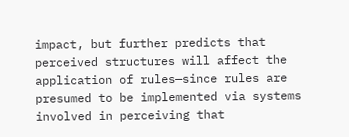impact, but further predicts that perceived structures will affect the application of rules—since rules are presumed to be implemented via systems involved in perceiving that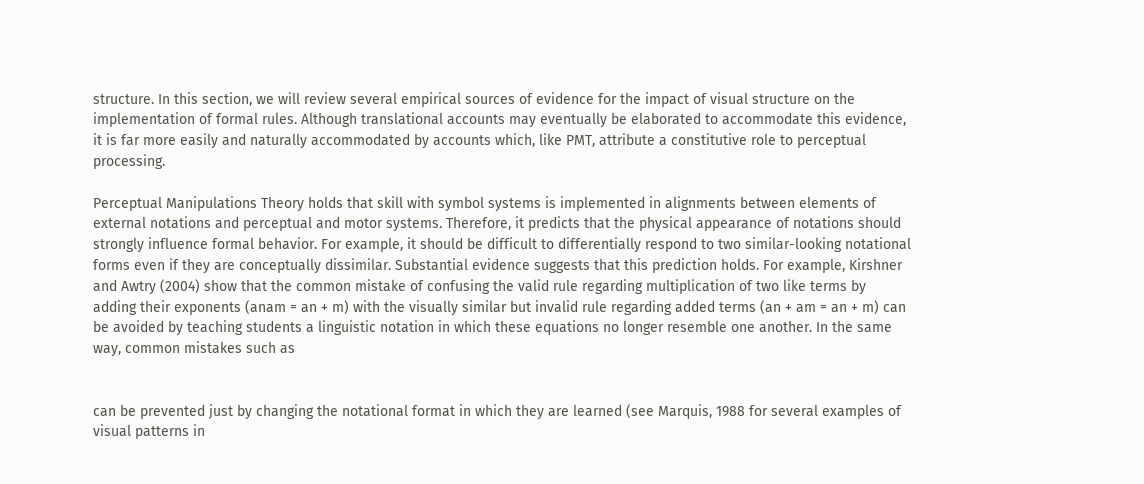structure. In this section, we will review several empirical sources of evidence for the impact of visual structure on the implementation of formal rules. Although translational accounts may eventually be elaborated to accommodate this evidence, it is far more easily and naturally accommodated by accounts which, like PMT, attribute a constitutive role to perceptual processing.

Perceptual Manipulations Theory holds that skill with symbol systems is implemented in alignments between elements of external notations and perceptual and motor systems. Therefore, it predicts that the physical appearance of notations should strongly influence formal behavior. For example, it should be difficult to differentially respond to two similar-looking notational forms even if they are conceptually dissimilar. Substantial evidence suggests that this prediction holds. For example, Kirshner and Awtry (2004) show that the common mistake of confusing the valid rule regarding multiplication of two like terms by adding their exponents (anam = an + m) with the visually similar but invalid rule regarding added terms (an + am = an + m) can be avoided by teaching students a linguistic notation in which these equations no longer resemble one another. In the same way, common mistakes such as


can be prevented just by changing the notational format in which they are learned (see Marquis, 1988 for several examples of visual patterns in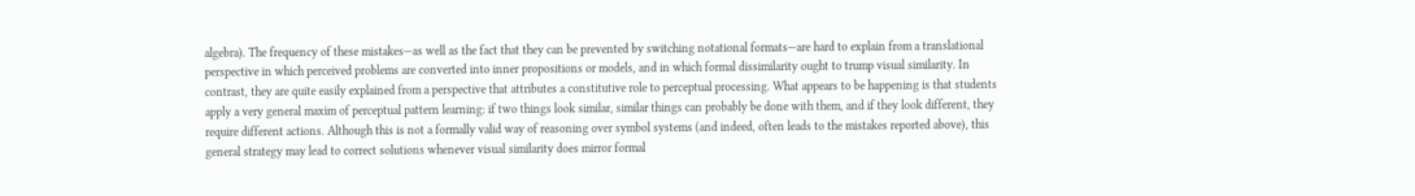algebra). The frequency of these mistakes—as well as the fact that they can be prevented by switching notational formats—are hard to explain from a translational perspective in which perceived problems are converted into inner propositions or models, and in which formal dissimilarity ought to trump visual similarity. In contrast, they are quite easily explained from a perspective that attributes a constitutive role to perceptual processing. What appears to be happening is that students apply a very general maxim of perceptual pattern learning: if two things look similar, similar things can probably be done with them, and if they look different, they require different actions. Although this is not a formally valid way of reasoning over symbol systems (and indeed, often leads to the mistakes reported above), this general strategy may lead to correct solutions whenever visual similarity does mirror formal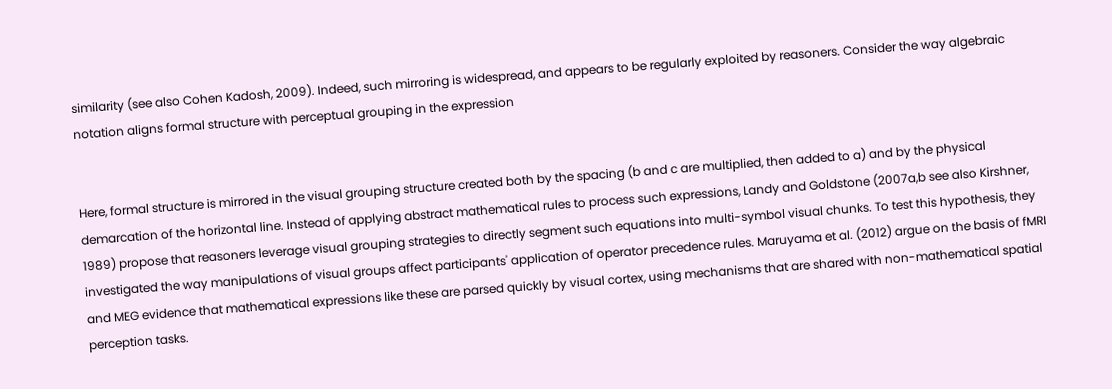similarity (see also Cohen Kadosh, 2009). Indeed, such mirroring is widespread, and appears to be regularly exploited by reasoners. Consider the way algebraic notation aligns formal structure with perceptual grouping in the expression


Here, formal structure is mirrored in the visual grouping structure created both by the spacing (b and c are multiplied, then added to a) and by the physical demarcation of the horizontal line. Instead of applying abstract mathematical rules to process such expressions, Landy and Goldstone (2007a,b see also Kirshner, 1989) propose that reasoners leverage visual grouping strategies to directly segment such equations into multi-symbol visual chunks. To test this hypothesis, they investigated the way manipulations of visual groups affect participants' application of operator precedence rules. Maruyama et al. (2012) argue on the basis of fMRI and MEG evidence that mathematical expressions like these are parsed quickly by visual cortex, using mechanisms that are shared with non-mathematical spatial perception tasks.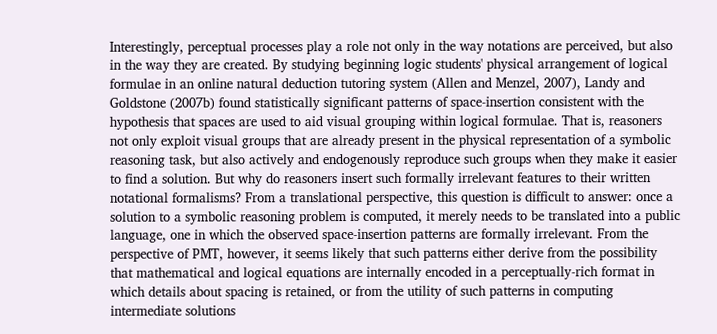Interestingly, perceptual processes play a role not only in the way notations are perceived, but also in the way they are created. By studying beginning logic students' physical arrangement of logical formulae in an online natural deduction tutoring system (Allen and Menzel, 2007), Landy and Goldstone (2007b) found statistically significant patterns of space-insertion consistent with the hypothesis that spaces are used to aid visual grouping within logical formulae. That is, reasoners not only exploit visual groups that are already present in the physical representation of a symbolic reasoning task, but also actively and endogenously reproduce such groups when they make it easier to find a solution. But why do reasoners insert such formally irrelevant features to their written notational formalisms? From a translational perspective, this question is difficult to answer: once a solution to a symbolic reasoning problem is computed, it merely needs to be translated into a public language, one in which the observed space-insertion patterns are formally irrelevant. From the perspective of PMT, however, it seems likely that such patterns either derive from the possibility that mathematical and logical equations are internally encoded in a perceptually-rich format in which details about spacing is retained, or from the utility of such patterns in computing intermediate solutions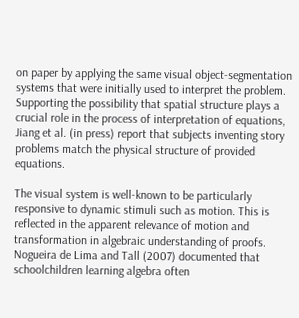on paper by applying the same visual object-segmentation systems that were initially used to interpret the problem. Supporting the possibility that spatial structure plays a crucial role in the process of interpretation of equations, Jiang et al. (in press) report that subjects inventing story problems match the physical structure of provided equations.

The visual system is well-known to be particularly responsive to dynamic stimuli such as motion. This is reflected in the apparent relevance of motion and transformation in algebraic understanding of proofs. Nogueira de Lima and Tall (2007) documented that schoolchildren learning algebra often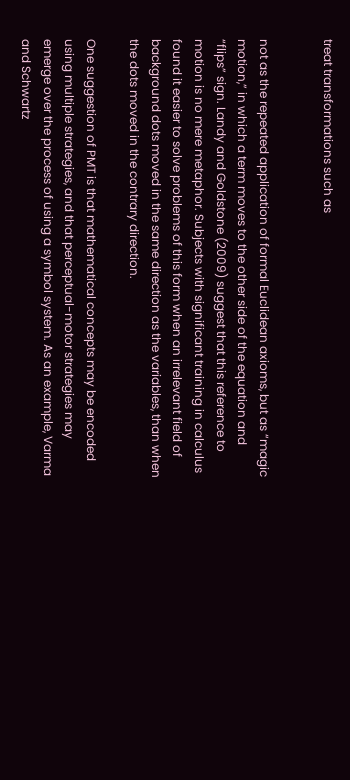treat transformations such as


not as the repeated application of formal Euclidean axioms, but as “magic motion,” in which a term moves to the other side of the equation and “flips” sign. Landy and Goldstone (2009) suggest that this reference to motion is no mere metaphor. Subjects with significant training in calculus found it easier to solve problems of this form when an irrelevant field of background dots moved in the same direction as the variables, than when the dots moved in the contrary direction.

One suggestion of PMT is that mathematical concepts may be encoded using multiple strategies, and that perceptual-motor strategies may emerge over the process of using a symbol system. As an example, Varma and Schwartz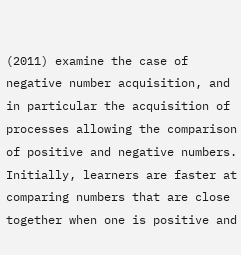(2011) examine the case of negative number acquisition, and in particular the acquisition of processes allowing the comparison of positive and negative numbers. Initially, learners are faster at comparing numbers that are close together when one is positive and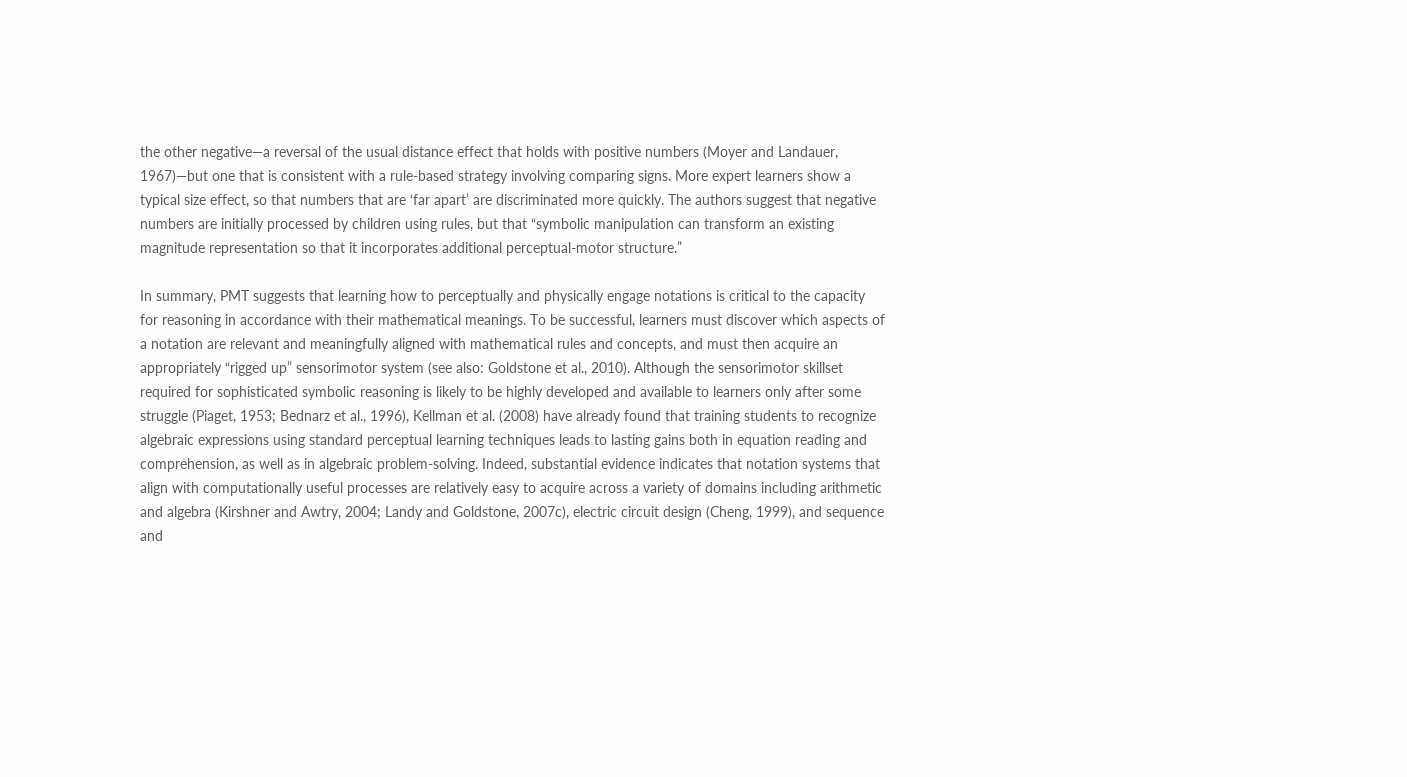the other negative—a reversal of the usual distance effect that holds with positive numbers (Moyer and Landauer, 1967)—but one that is consistent with a rule-based strategy involving comparing signs. More expert learners show a typical size effect, so that numbers that are ‘far apart’ are discriminated more quickly. The authors suggest that negative numbers are initially processed by children using rules, but that “symbolic manipulation can transform an existing magnitude representation so that it incorporates additional perceptual-motor structure.”

In summary, PMT suggests that learning how to perceptually and physically engage notations is critical to the capacity for reasoning in accordance with their mathematical meanings. To be successful, learners must discover which aspects of a notation are relevant and meaningfully aligned with mathematical rules and concepts, and must then acquire an appropriately “rigged up” sensorimotor system (see also: Goldstone et al., 2010). Although the sensorimotor skillset required for sophisticated symbolic reasoning is likely to be highly developed and available to learners only after some struggle (Piaget, 1953; Bednarz et al., 1996), Kellman et al. (2008) have already found that training students to recognize algebraic expressions using standard perceptual learning techniques leads to lasting gains both in equation reading and comprehension, as well as in algebraic problem-solving. Indeed, substantial evidence indicates that notation systems that align with computationally useful processes are relatively easy to acquire across a variety of domains including arithmetic and algebra (Kirshner and Awtry, 2004; Landy and Goldstone, 2007c), electric circuit design (Cheng, 1999), and sequence and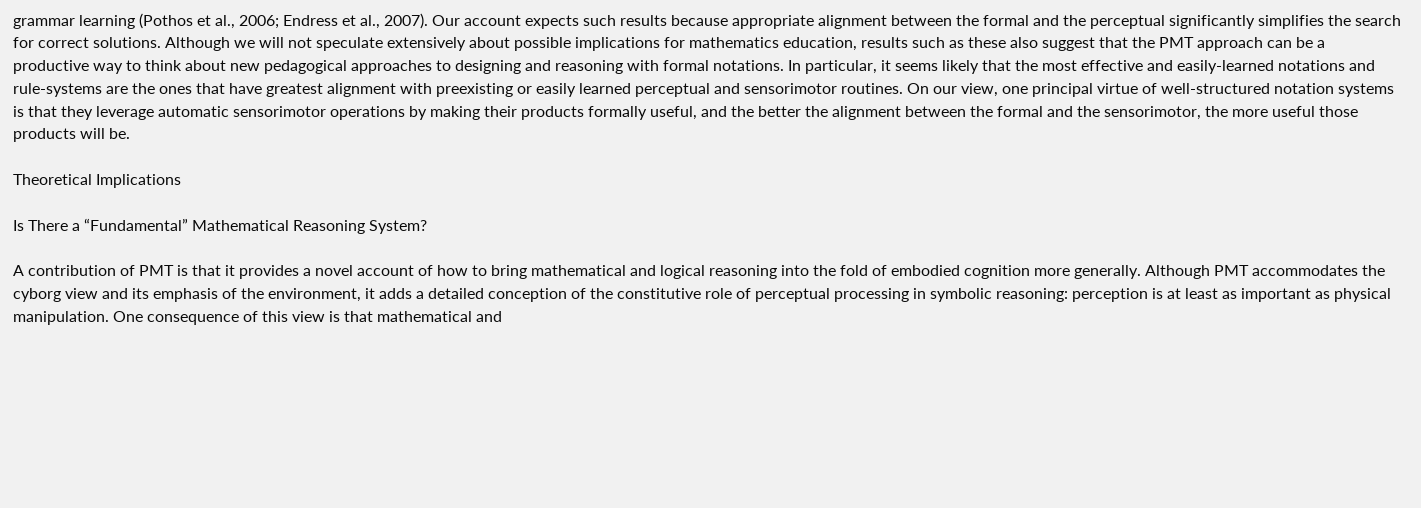grammar learning (Pothos et al., 2006; Endress et al., 2007). Our account expects such results because appropriate alignment between the formal and the perceptual significantly simplifies the search for correct solutions. Although we will not speculate extensively about possible implications for mathematics education, results such as these also suggest that the PMT approach can be a productive way to think about new pedagogical approaches to designing and reasoning with formal notations. In particular, it seems likely that the most effective and easily-learned notations and rule-systems are the ones that have greatest alignment with preexisting or easily learned perceptual and sensorimotor routines. On our view, one principal virtue of well-structured notation systems is that they leverage automatic sensorimotor operations by making their products formally useful, and the better the alignment between the formal and the sensorimotor, the more useful those products will be.

Theoretical Implications

Is There a “Fundamental” Mathematical Reasoning System?

A contribution of PMT is that it provides a novel account of how to bring mathematical and logical reasoning into the fold of embodied cognition more generally. Although PMT accommodates the cyborg view and its emphasis of the environment, it adds a detailed conception of the constitutive role of perceptual processing in symbolic reasoning: perception is at least as important as physical manipulation. One consequence of this view is that mathematical and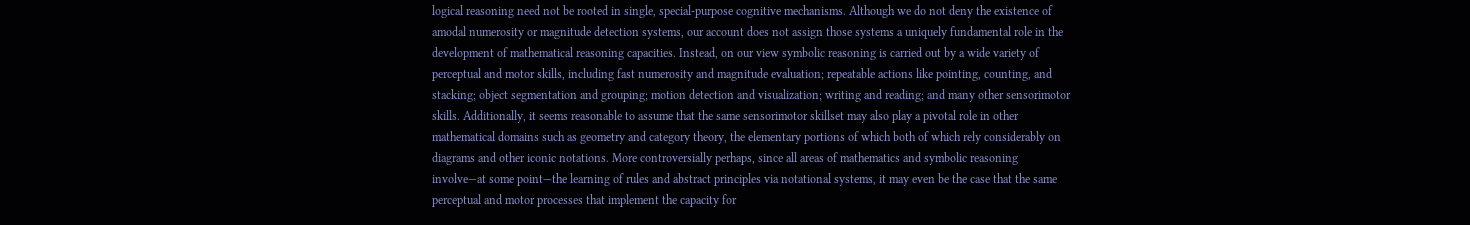logical reasoning need not be rooted in single, special-purpose cognitive mechanisms. Although we do not deny the existence of amodal numerosity or magnitude detection systems, our account does not assign those systems a uniquely fundamental role in the development of mathematical reasoning capacities. Instead, on our view symbolic reasoning is carried out by a wide variety of perceptual and motor skills, including fast numerosity and magnitude evaluation; repeatable actions like pointing, counting, and stacking; object segmentation and grouping; motion detection and visualization; writing and reading; and many other sensorimotor skills. Additionally, it seems reasonable to assume that the same sensorimotor skillset may also play a pivotal role in other mathematical domains such as geometry and category theory, the elementary portions of which both of which rely considerably on diagrams and other iconic notations. More controversially perhaps, since all areas of mathematics and symbolic reasoning involve—at some point—the learning of rules and abstract principles via notational systems, it may even be the case that the same perceptual and motor processes that implement the capacity for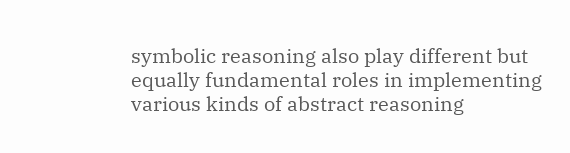symbolic reasoning also play different but equally fundamental roles in implementing various kinds of abstract reasoning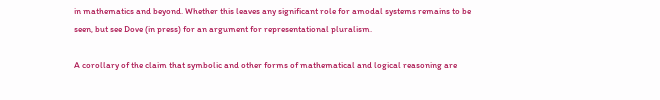in mathematics and beyond. Whether this leaves any significant role for amodal systems remains to be seen, but see Dove (in press) for an argument for representational pluralism.

A corollary of the claim that symbolic and other forms of mathematical and logical reasoning are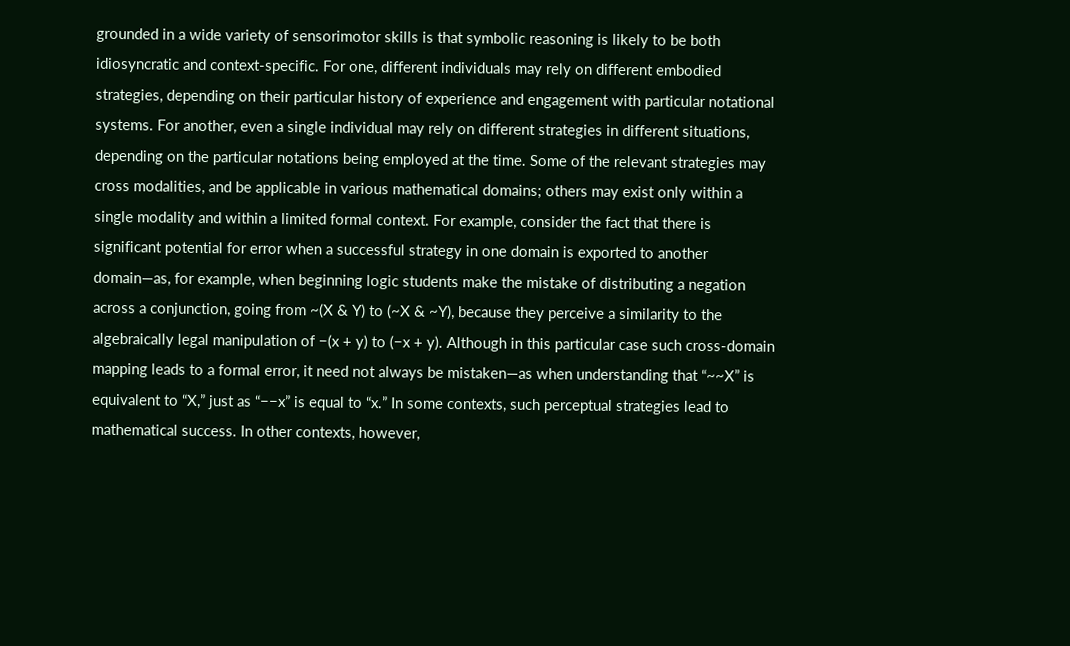grounded in a wide variety of sensorimotor skills is that symbolic reasoning is likely to be both idiosyncratic and context-specific. For one, different individuals may rely on different embodied strategies, depending on their particular history of experience and engagement with particular notational systems. For another, even a single individual may rely on different strategies in different situations, depending on the particular notations being employed at the time. Some of the relevant strategies may cross modalities, and be applicable in various mathematical domains; others may exist only within a single modality and within a limited formal context. For example, consider the fact that there is significant potential for error when a successful strategy in one domain is exported to another domain—as, for example, when beginning logic students make the mistake of distributing a negation across a conjunction, going from ~(X & Y) to (~X & ~Y), because they perceive a similarity to the algebraically legal manipulation of −(x + y) to (−x + y). Although in this particular case such cross-domain mapping leads to a formal error, it need not always be mistaken—as when understanding that “~~X” is equivalent to “X,” just as “−−x” is equal to “x.” In some contexts, such perceptual strategies lead to mathematical success. In other contexts, however,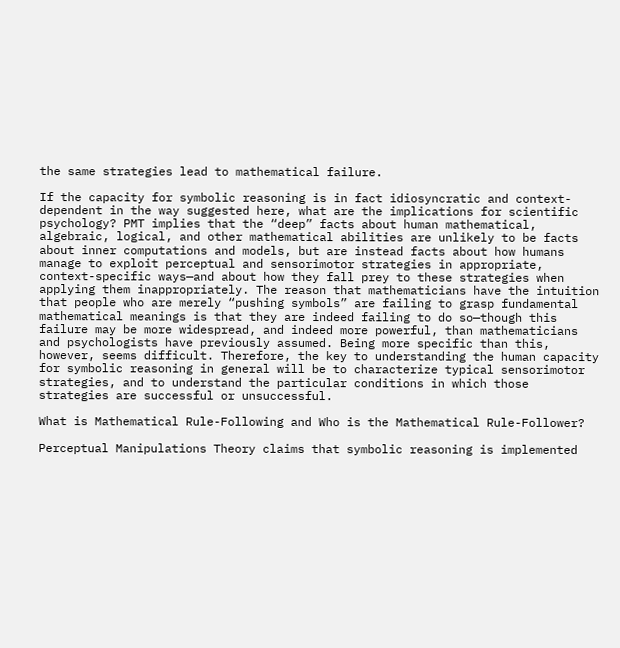the same strategies lead to mathematical failure.

If the capacity for symbolic reasoning is in fact idiosyncratic and context-dependent in the way suggested here, what are the implications for scientific psychology? PMT implies that the “deep” facts about human mathematical, algebraic, logical, and other mathematical abilities are unlikely to be facts about inner computations and models, but are instead facts about how humans manage to exploit perceptual and sensorimotor strategies in appropriate, context-specific ways—and about how they fall prey to these strategies when applying them inappropriately. The reason that mathematicians have the intuition that people who are merely “pushing symbols” are failing to grasp fundamental mathematical meanings is that they are indeed failing to do so—though this failure may be more widespread, and indeed more powerful, than mathematicians and psychologists have previously assumed. Being more specific than this, however, seems difficult. Therefore, the key to understanding the human capacity for symbolic reasoning in general will be to characterize typical sensorimotor strategies, and to understand the particular conditions in which those strategies are successful or unsuccessful.

What is Mathematical Rule-Following and Who is the Mathematical Rule-Follower?

Perceptual Manipulations Theory claims that symbolic reasoning is implemented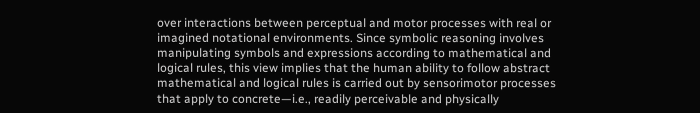over interactions between perceptual and motor processes with real or imagined notational environments. Since symbolic reasoning involves manipulating symbols and expressions according to mathematical and logical rules, this view implies that the human ability to follow abstract mathematical and logical rules is carried out by sensorimotor processes that apply to concrete—i.e., readily perceivable and physically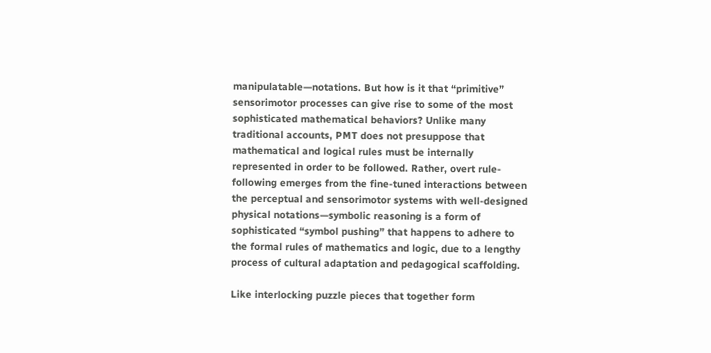manipulatable—notations. But how is it that “primitive” sensorimotor processes can give rise to some of the most sophisticated mathematical behaviors? Unlike many traditional accounts, PMT does not presuppose that mathematical and logical rules must be internally represented in order to be followed. Rather, overt rule-following emerges from the fine-tuned interactions between the perceptual and sensorimotor systems with well-designed physical notations—symbolic reasoning is a form of sophisticated “symbol pushing” that happens to adhere to the formal rules of mathematics and logic, due to a lengthy process of cultural adaptation and pedagogical scaffolding.

Like interlocking puzzle pieces that together form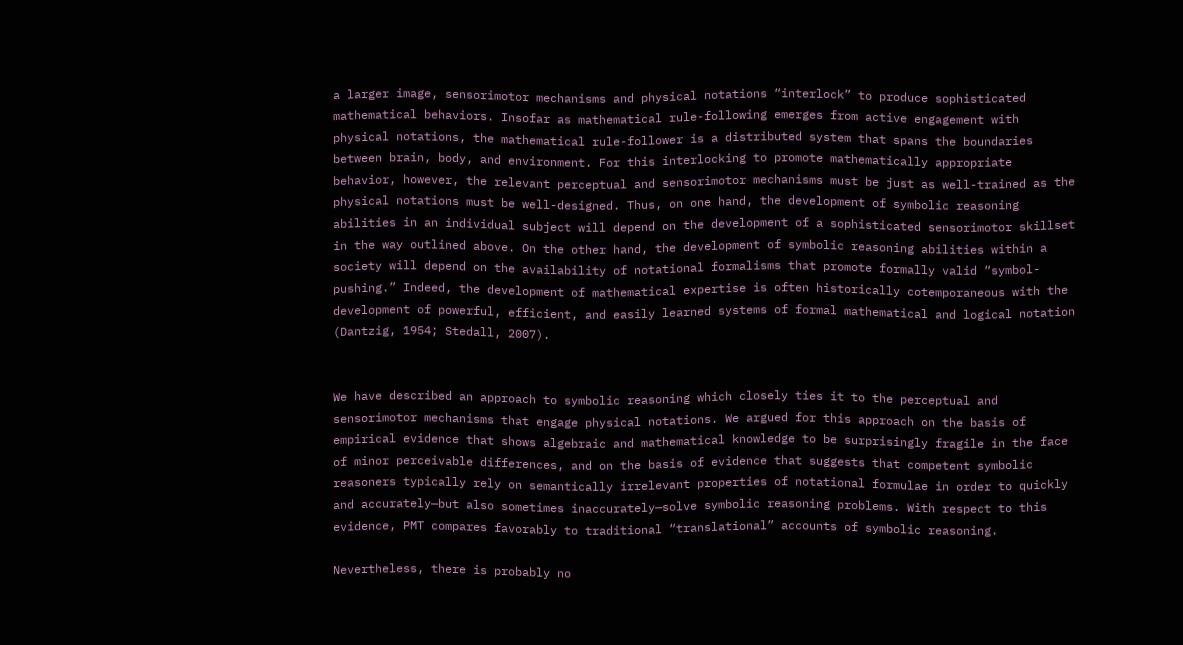a larger image, sensorimotor mechanisms and physical notations “interlock” to produce sophisticated mathematical behaviors. Insofar as mathematical rule-following emerges from active engagement with physical notations, the mathematical rule-follower is a distributed system that spans the boundaries between brain, body, and environment. For this interlocking to promote mathematically appropriate behavior, however, the relevant perceptual and sensorimotor mechanisms must be just as well-trained as the physical notations must be well-designed. Thus, on one hand, the development of symbolic reasoning abilities in an individual subject will depend on the development of a sophisticated sensorimotor skillset in the way outlined above. On the other hand, the development of symbolic reasoning abilities within a society will depend on the availability of notational formalisms that promote formally valid “symbol-pushing.” Indeed, the development of mathematical expertise is often historically cotemporaneous with the development of powerful, efficient, and easily learned systems of formal mathematical and logical notation (Dantzig, 1954; Stedall, 2007).


We have described an approach to symbolic reasoning which closely ties it to the perceptual and sensorimotor mechanisms that engage physical notations. We argued for this approach on the basis of empirical evidence that shows algebraic and mathematical knowledge to be surprisingly fragile in the face of minor perceivable differences, and on the basis of evidence that suggests that competent symbolic reasoners typically rely on semantically irrelevant properties of notational formulae in order to quickly and accurately—but also sometimes inaccurately—solve symbolic reasoning problems. With respect to this evidence, PMT compares favorably to traditional “translational” accounts of symbolic reasoning.

Nevertheless, there is probably no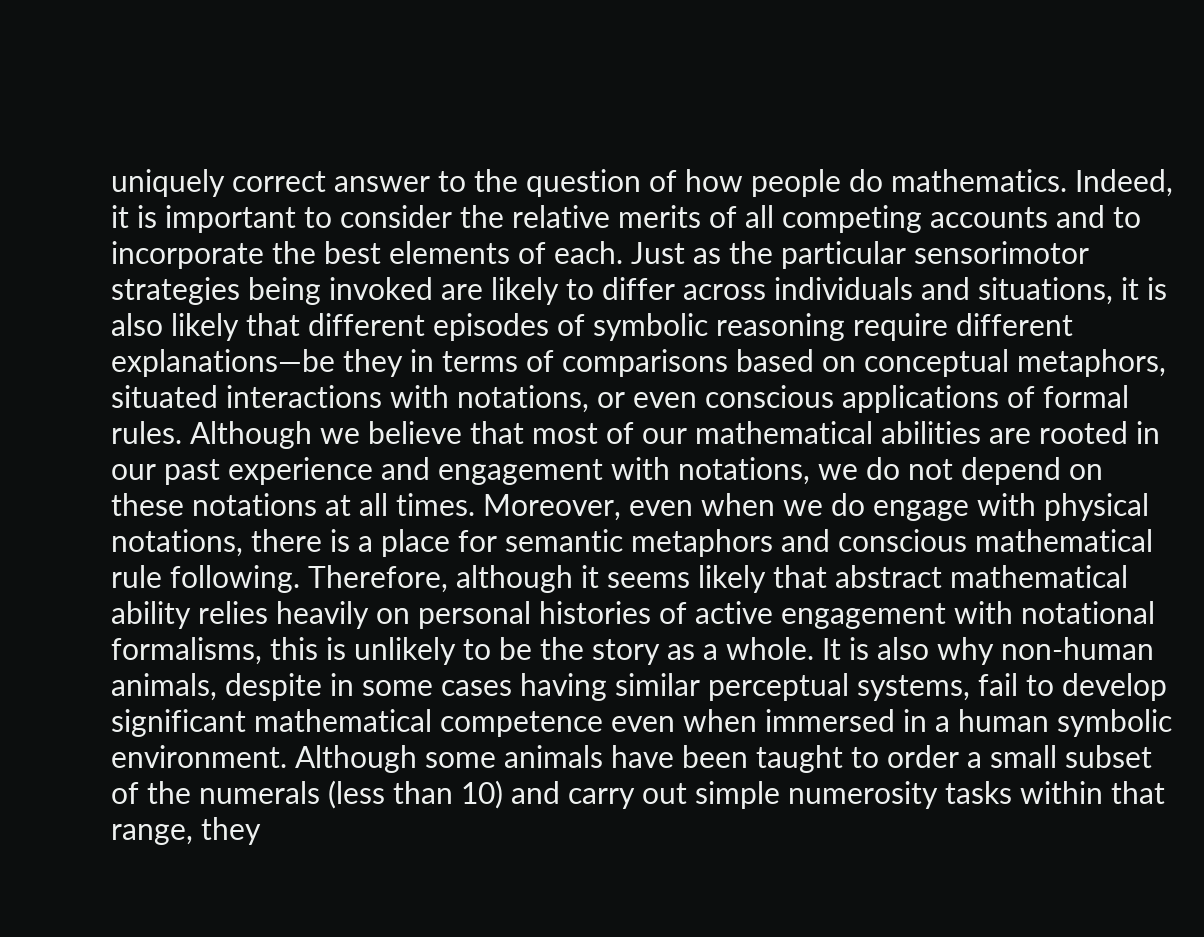uniquely correct answer to the question of how people do mathematics. Indeed, it is important to consider the relative merits of all competing accounts and to incorporate the best elements of each. Just as the particular sensorimotor strategies being invoked are likely to differ across individuals and situations, it is also likely that different episodes of symbolic reasoning require different explanations—be they in terms of comparisons based on conceptual metaphors, situated interactions with notations, or even conscious applications of formal rules. Although we believe that most of our mathematical abilities are rooted in our past experience and engagement with notations, we do not depend on these notations at all times. Moreover, even when we do engage with physical notations, there is a place for semantic metaphors and conscious mathematical rule following. Therefore, although it seems likely that abstract mathematical ability relies heavily on personal histories of active engagement with notational formalisms, this is unlikely to be the story as a whole. It is also why non-human animals, despite in some cases having similar perceptual systems, fail to develop significant mathematical competence even when immersed in a human symbolic environment. Although some animals have been taught to order a small subset of the numerals (less than 10) and carry out simple numerosity tasks within that range, they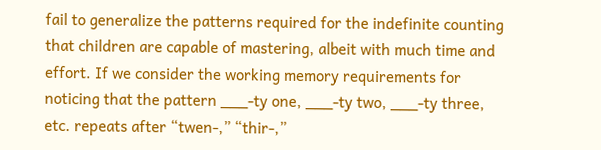fail to generalize the patterns required for the indefinite counting that children are capable of mastering, albeit with much time and effort. If we consider the working memory requirements for noticing that the pattern ___-ty one, ___-ty two, ___-ty three, etc. repeats after “twen-,” “thir-,”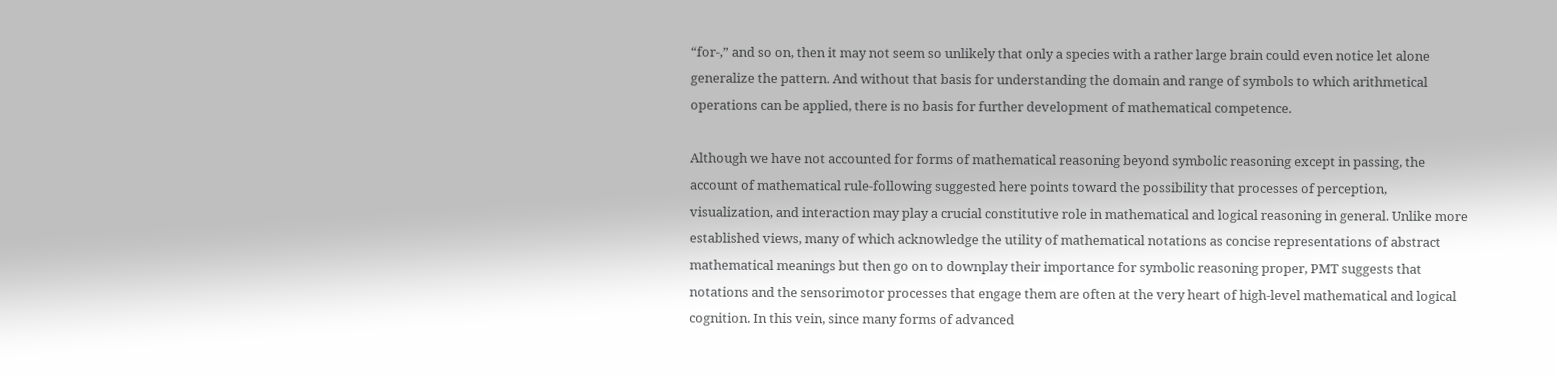“for-,” and so on, then it may not seem so unlikely that only a species with a rather large brain could even notice let alone generalize the pattern. And without that basis for understanding the domain and range of symbols to which arithmetical operations can be applied, there is no basis for further development of mathematical competence.

Although we have not accounted for forms of mathematical reasoning beyond symbolic reasoning except in passing, the account of mathematical rule-following suggested here points toward the possibility that processes of perception, visualization, and interaction may play a crucial constitutive role in mathematical and logical reasoning in general. Unlike more established views, many of which acknowledge the utility of mathematical notations as concise representations of abstract mathematical meanings but then go on to downplay their importance for symbolic reasoning proper, PMT suggests that notations and the sensorimotor processes that engage them are often at the very heart of high-level mathematical and logical cognition. In this vein, since many forms of advanced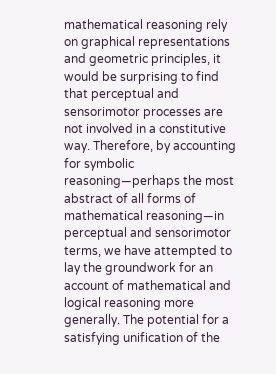mathematical reasoning rely on graphical representations and geometric principles, it would be surprising to find that perceptual and sensorimotor processes are not involved in a constitutive way. Therefore, by accounting for symbolic reasoning—perhaps the most abstract of all forms of mathematical reasoning—in perceptual and sensorimotor terms, we have attempted to lay the groundwork for an account of mathematical and logical reasoning more generally. The potential for a satisfying unification of the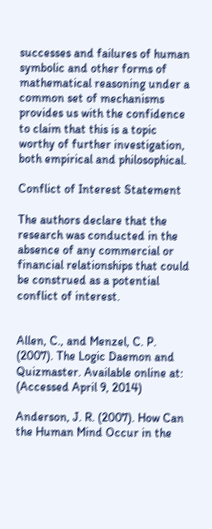successes and failures of human symbolic and other forms of mathematical reasoning under a common set of mechanisms provides us with the confidence to claim that this is a topic worthy of further investigation, both empirical and philosophical.

Conflict of Interest Statement

The authors declare that the research was conducted in the absence of any commercial or financial relationships that could be construed as a potential conflict of interest.


Allen, C., and Menzel, C. P. (2007). The Logic Daemon and Quizmaster. Available online at: (Accessed April 9, 2014)

Anderson, J. R. (2007). How Can the Human Mind Occur in the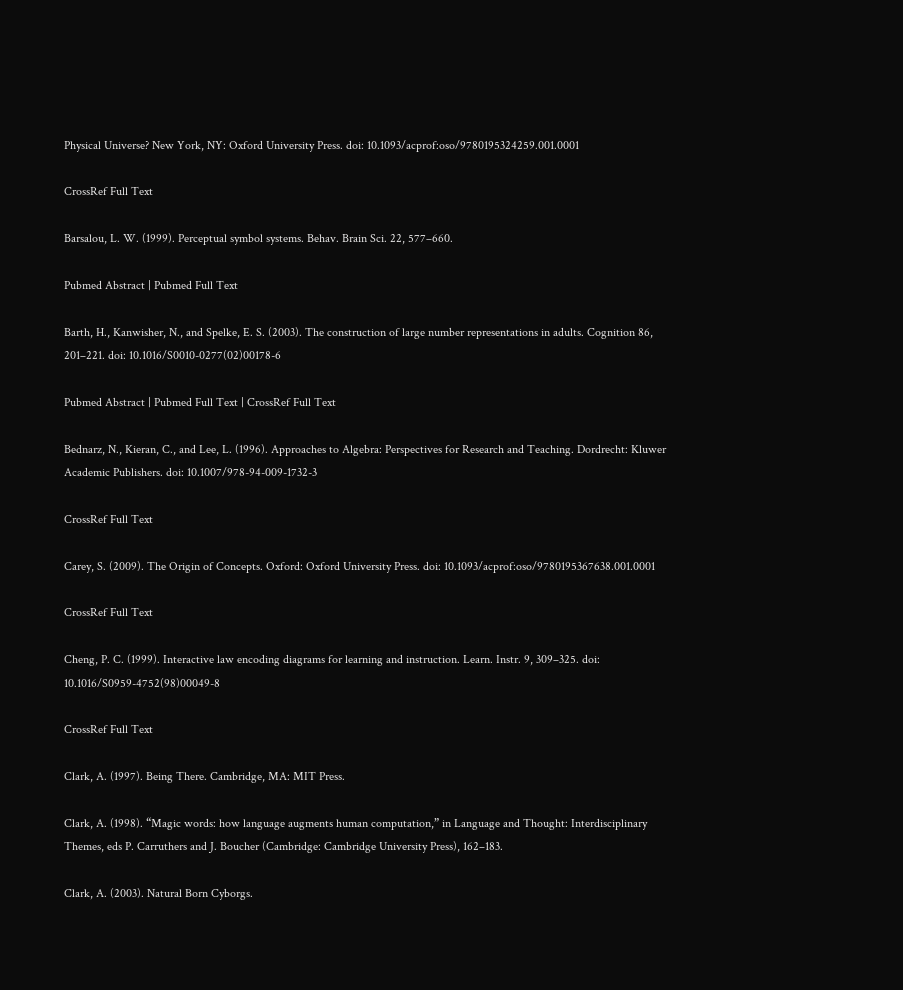Physical Universe? New York, NY: Oxford University Press. doi: 10.1093/acprof:oso/9780195324259.001.0001

CrossRef Full Text

Barsalou, L. W. (1999). Perceptual symbol systems. Behav. Brain Sci. 22, 577–660.

Pubmed Abstract | Pubmed Full Text

Barth, H., Kanwisher, N., and Spelke, E. S. (2003). The construction of large number representations in adults. Cognition 86, 201–221. doi: 10.1016/S0010-0277(02)00178-6

Pubmed Abstract | Pubmed Full Text | CrossRef Full Text

Bednarz, N., Kieran, C., and Lee, L. (1996). Approaches to Algebra: Perspectives for Research and Teaching. Dordrecht: Kluwer Academic Publishers. doi: 10.1007/978-94-009-1732-3

CrossRef Full Text

Carey, S. (2009). The Origin of Concepts. Oxford: Oxford University Press. doi: 10.1093/acprof:oso/9780195367638.001.0001

CrossRef Full Text

Cheng, P. C. (1999). Interactive law encoding diagrams for learning and instruction. Learn. Instr. 9, 309–325. doi: 10.1016/S0959-4752(98)00049-8

CrossRef Full Text

Clark, A. (1997). Being There. Cambridge, MA: MIT Press.

Clark, A. (1998). “Magic words: how language augments human computation,” in Language and Thought: Interdisciplinary Themes, eds P. Carruthers and J. Boucher (Cambridge: Cambridge University Press), 162–183.

Clark, A. (2003). Natural Born Cyborgs.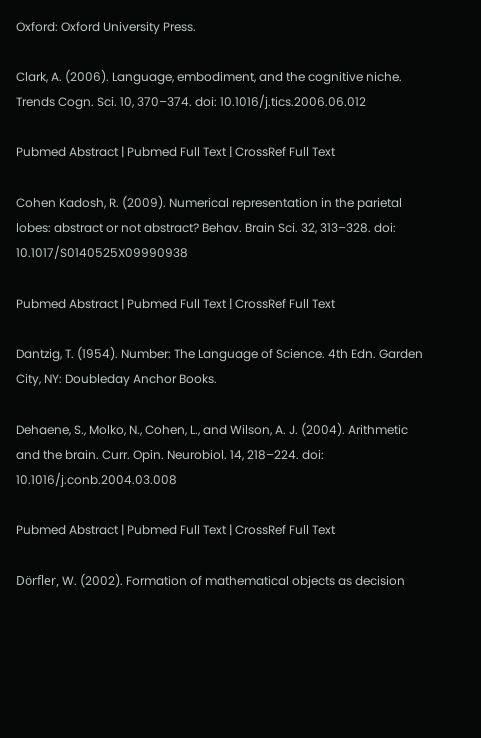Oxford: Oxford University Press.

Clark, A. (2006). Language, embodiment, and the cognitive niche. Trends Cogn. Sci. 10, 370–374. doi: 10.1016/j.tics.2006.06.012

Pubmed Abstract | Pubmed Full Text | CrossRef Full Text

Cohen Kadosh, R. (2009). Numerical representation in the parietal lobes: abstract or not abstract? Behav. Brain Sci. 32, 313–328. doi: 10.1017/S0140525X09990938

Pubmed Abstract | Pubmed Full Text | CrossRef Full Text

Dantzig, T. (1954). Number: The Language of Science. 4th Edn. Garden City, NY: Doubleday Anchor Books.

Dehaene, S., Molko, N., Cohen, L., and Wilson, A. J. (2004). Arithmetic and the brain. Curr. Opin. Neurobiol. 14, 218–224. doi: 10.1016/j.conb.2004.03.008

Pubmed Abstract | Pubmed Full Text | CrossRef Full Text

Dörfler, W. (2002). Formation of mathematical objects as decision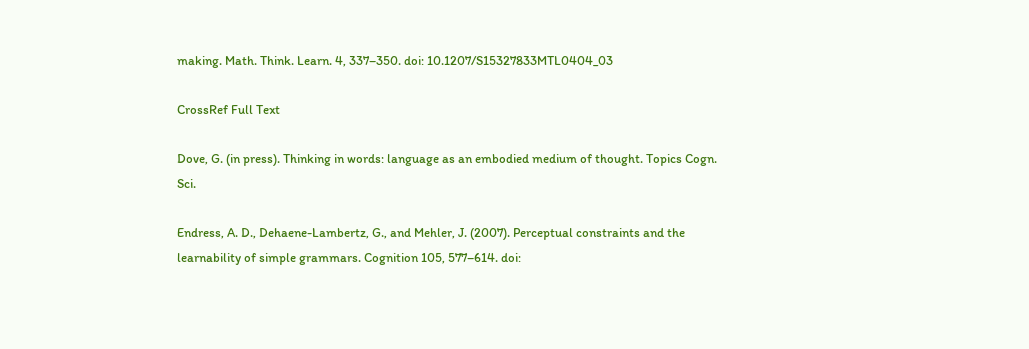making. Math. Think. Learn. 4, 337–350. doi: 10.1207/S15327833MTL0404_03

CrossRef Full Text

Dove, G. (in press). Thinking in words: language as an embodied medium of thought. Topics Cogn. Sci.

Endress, A. D., Dehaene-Lambertz, G., and Mehler, J. (2007). Perceptual constraints and the learnability of simple grammars. Cognition 105, 577–614. doi: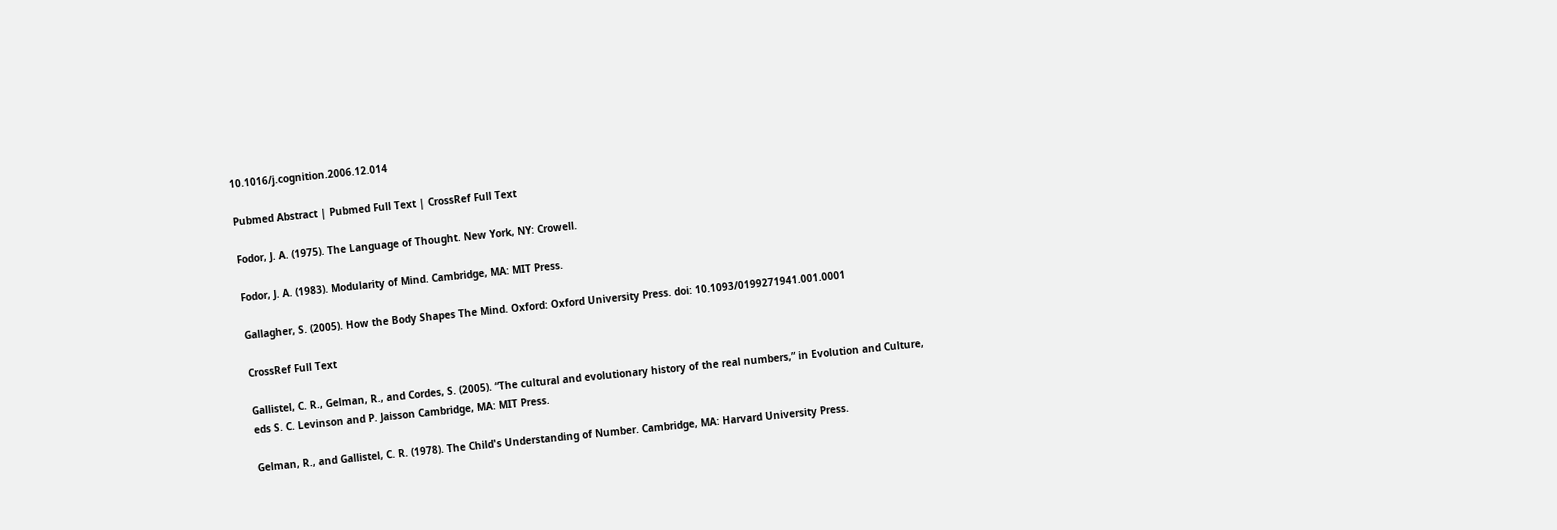10.1016/j.cognition.2006.12.014

Pubmed Abstract | Pubmed Full Text | CrossRef Full Text

Fodor, J. A. (1975). The Language of Thought. New York, NY: Crowell.

Fodor, J. A. (1983). Modularity of Mind. Cambridge, MA: MIT Press.

Gallagher, S. (2005). How the Body Shapes The Mind. Oxford: Oxford University Press. doi: 10.1093/0199271941.001.0001

CrossRef Full Text

Gallistel, C. R., Gelman, R., and Cordes, S. (2005). “The cultural and evolutionary history of the real numbers,” in Evolution and Culture, eds S. C. Levinson and P. Jaisson Cambridge, MA: MIT Press.

Gelman, R., and Gallistel, C. R. (1978). The Child's Understanding of Number. Cambridge, MA: Harvard University Press.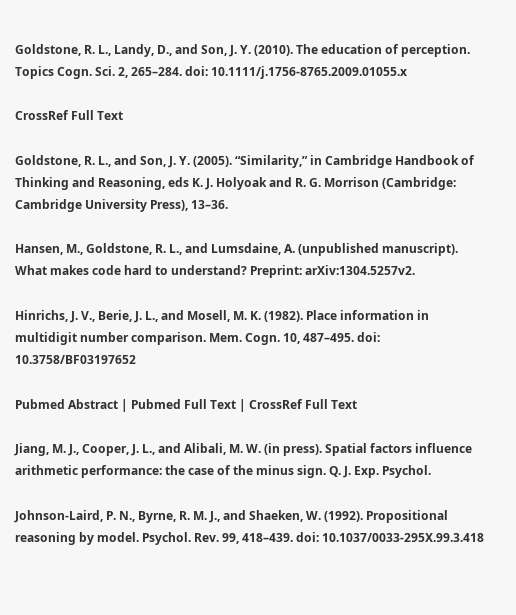Goldstone, R. L., Landy, D., and Son, J. Y. (2010). The education of perception. Topics Cogn. Sci. 2, 265–284. doi: 10.1111/j.1756-8765.2009.01055.x

CrossRef Full Text

Goldstone, R. L., and Son, J. Y. (2005). “Similarity,” in Cambridge Handbook of Thinking and Reasoning, eds K. J. Holyoak and R. G. Morrison (Cambridge: Cambridge University Press), 13–36.

Hansen, M., Goldstone, R. L., and Lumsdaine, A. (unpublished manuscript). What makes code hard to understand? Preprint: arXiv:1304.5257v2.

Hinrichs, J. V., Berie, J. L., and Mosell, M. K. (1982). Place information in multidigit number comparison. Mem. Cogn. 10, 487–495. doi: 10.3758/BF03197652

Pubmed Abstract | Pubmed Full Text | CrossRef Full Text

Jiang, M. J., Cooper, J. L., and Alibali, M. W. (in press). Spatial factors influence arithmetic performance: the case of the minus sign. Q. J. Exp. Psychol.

Johnson-Laird, P. N., Byrne, R. M. J., and Shaeken, W. (1992). Propositional reasoning by model. Psychol. Rev. 99, 418–439. doi: 10.1037/0033-295X.99.3.418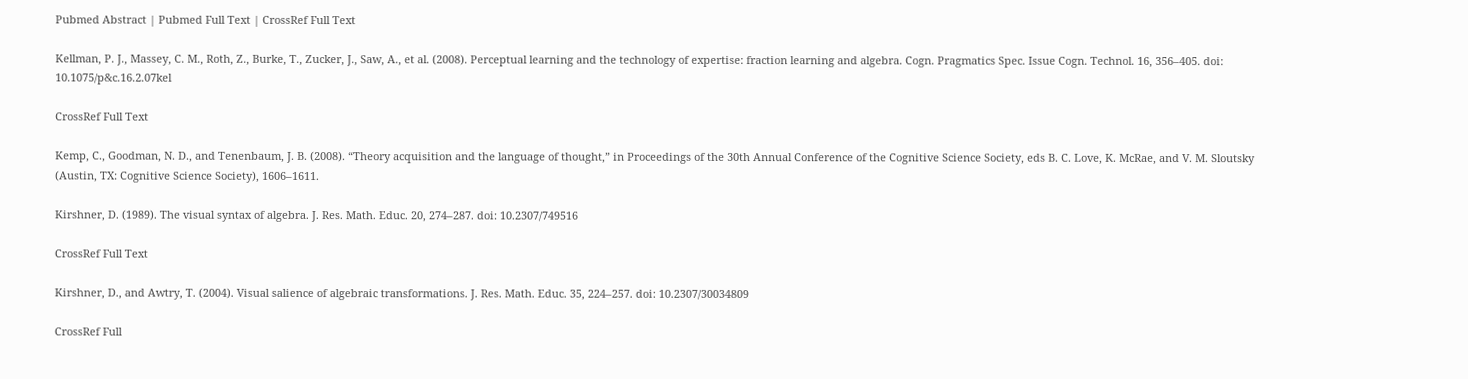Pubmed Abstract | Pubmed Full Text | CrossRef Full Text

Kellman, P. J., Massey, C. M., Roth, Z., Burke, T., Zucker, J., Saw, A., et al. (2008). Perceptual learning and the technology of expertise: fraction learning and algebra. Cogn. Pragmatics Spec. Issue Cogn. Technol. 16, 356–405. doi: 10.1075/p&c.16.2.07kel

CrossRef Full Text

Kemp, C., Goodman, N. D., and Tenenbaum, J. B. (2008). “Theory acquisition and the language of thought,” in Proceedings of the 30th Annual Conference of the Cognitive Science Society, eds B. C. Love, K. McRae, and V. M. Sloutsky (Austin, TX: Cognitive Science Society), 1606–1611.

Kirshner, D. (1989). The visual syntax of algebra. J. Res. Math. Educ. 20, 274–287. doi: 10.2307/749516

CrossRef Full Text

Kirshner, D., and Awtry, T. (2004). Visual salience of algebraic transformations. J. Res. Math. Educ. 35, 224–257. doi: 10.2307/30034809

CrossRef Full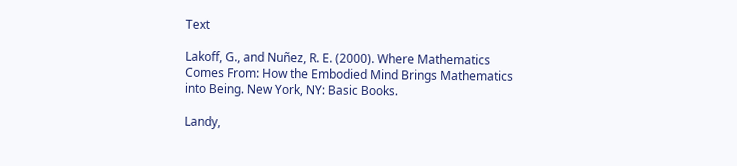Text

Lakoff, G., and Nuñez, R. E. (2000). Where Mathematics Comes From: How the Embodied Mind Brings Mathematics into Being. New York, NY: Basic Books.

Landy,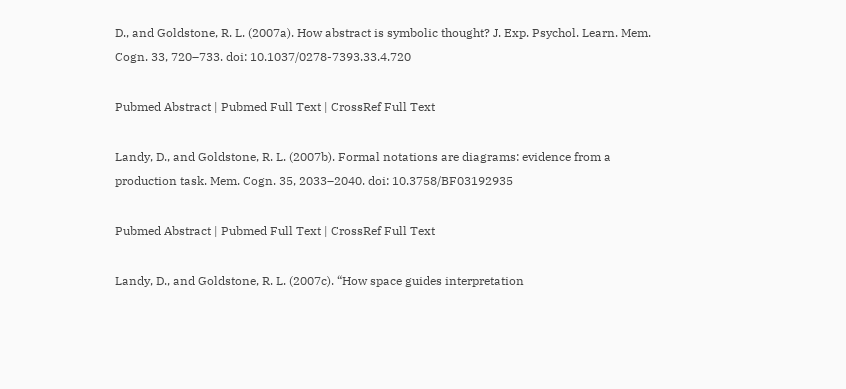D., and Goldstone, R. L. (2007a). How abstract is symbolic thought? J. Exp. Psychol. Learn. Mem. Cogn. 33, 720–733. doi: 10.1037/0278-7393.33.4.720

Pubmed Abstract | Pubmed Full Text | CrossRef Full Text

Landy, D., and Goldstone, R. L. (2007b). Formal notations are diagrams: evidence from a production task. Mem. Cogn. 35, 2033–2040. doi: 10.3758/BF03192935

Pubmed Abstract | Pubmed Full Text | CrossRef Full Text

Landy, D., and Goldstone, R. L. (2007c). “How space guides interpretation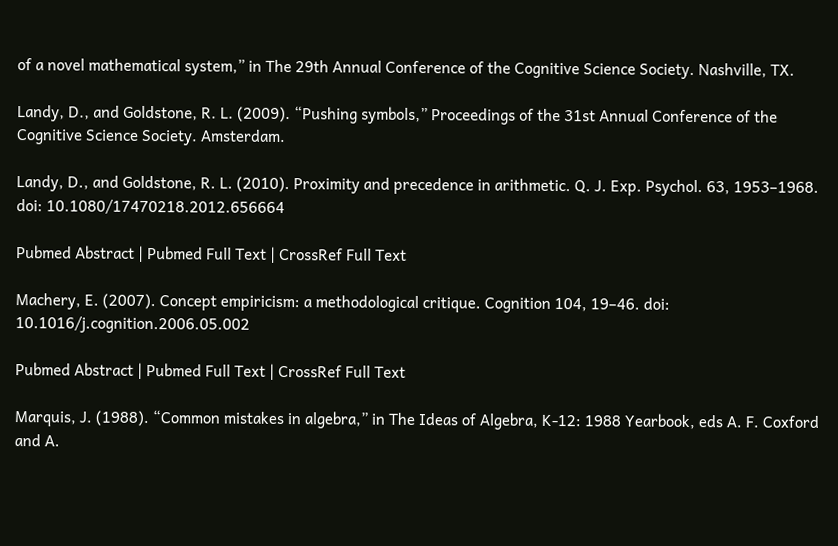of a novel mathematical system,” in The 29th Annual Conference of the Cognitive Science Society. Nashville, TX.

Landy, D., and Goldstone, R. L. (2009). “Pushing symbols,” Proceedings of the 31st Annual Conference of the Cognitive Science Society. Amsterdam.

Landy, D., and Goldstone, R. L. (2010). Proximity and precedence in arithmetic. Q. J. Exp. Psychol. 63, 1953–1968. doi: 10.1080/17470218.2012.656664

Pubmed Abstract | Pubmed Full Text | CrossRef Full Text

Machery, E. (2007). Concept empiricism: a methodological critique. Cognition 104, 19–46. doi: 10.1016/j.cognition.2006.05.002

Pubmed Abstract | Pubmed Full Text | CrossRef Full Text

Marquis, J. (1988). “Common mistakes in algebra,” in The Ideas of Algebra, K-12: 1988 Yearbook, eds A. F. Coxford and A.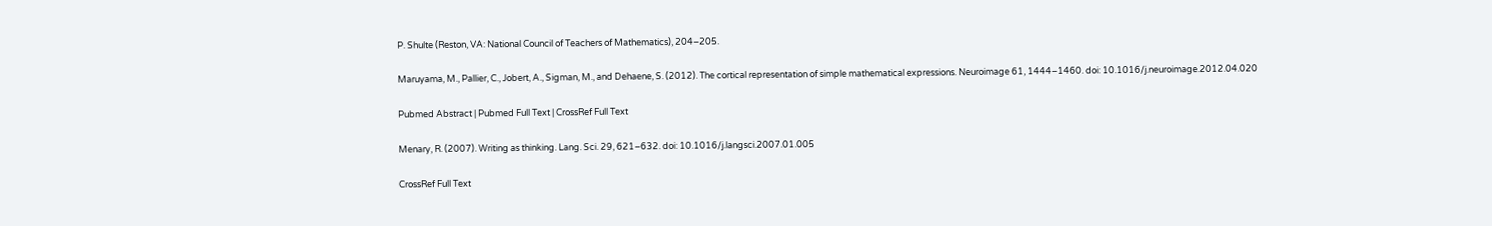P. Shulte (Reston, VA: National Council of Teachers of Mathematics), 204–205.

Maruyama, M., Pallier, C., Jobert, A., Sigman, M., and Dehaene, S. (2012). The cortical representation of simple mathematical expressions. Neuroimage 61, 1444–1460. doi: 10.1016/j.neuroimage.2012.04.020

Pubmed Abstract | Pubmed Full Text | CrossRef Full Text

Menary, R. (2007). Writing as thinking. Lang. Sci. 29, 621–632. doi: 10.1016/j.langsci.2007.01.005

CrossRef Full Text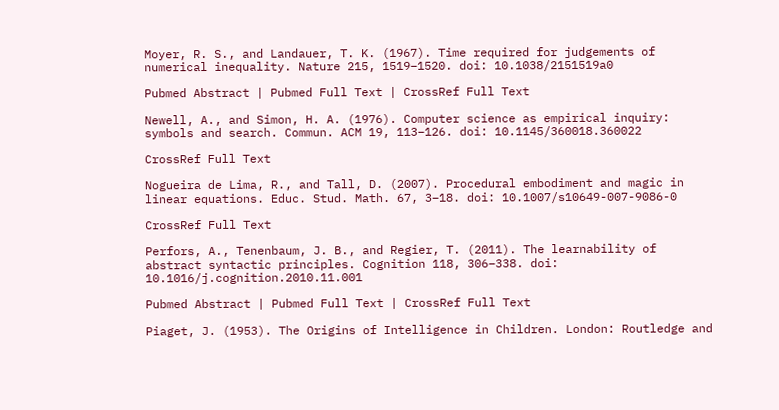Moyer, R. S., and Landauer, T. K. (1967). Time required for judgements of numerical inequality. Nature 215, 1519–1520. doi: 10.1038/2151519a0

Pubmed Abstract | Pubmed Full Text | CrossRef Full Text

Newell, A., and Simon, H. A. (1976). Computer science as empirical inquiry: symbols and search. Commun. ACM 19, 113–126. doi: 10.1145/360018.360022

CrossRef Full Text

Nogueira de Lima, R., and Tall, D. (2007). Procedural embodiment and magic in linear equations. Educ. Stud. Math. 67, 3–18. doi: 10.1007/s10649-007-9086-0

CrossRef Full Text

Perfors, A., Tenenbaum, J. B., and Regier, T. (2011). The learnability of abstract syntactic principles. Cognition 118, 306–338. doi: 10.1016/j.cognition.2010.11.001

Pubmed Abstract | Pubmed Full Text | CrossRef Full Text

Piaget, J. (1953). The Origins of Intelligence in Children. London: Routledge and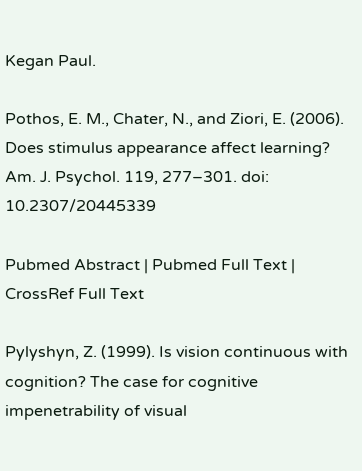Kegan Paul.

Pothos, E. M., Chater, N., and Ziori, E. (2006). Does stimulus appearance affect learning? Am. J. Psychol. 119, 277–301. doi: 10.2307/20445339

Pubmed Abstract | Pubmed Full Text | CrossRef Full Text

Pylyshyn, Z. (1999). Is vision continuous with cognition? The case for cognitive impenetrability of visual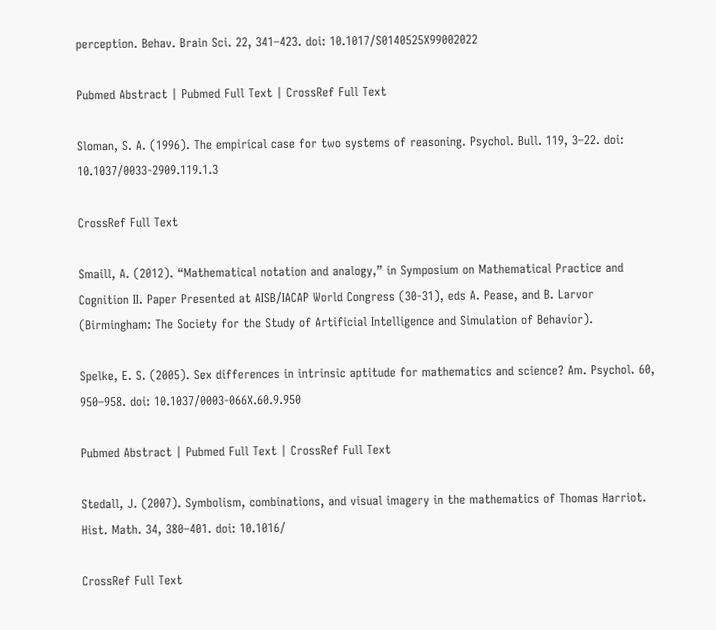perception. Behav. Brain Sci. 22, 341–423. doi: 10.1017/S0140525X99002022

Pubmed Abstract | Pubmed Full Text | CrossRef Full Text

Sloman, S. A. (1996). The empirical case for two systems of reasoning. Psychol. Bull. 119, 3–22. doi: 10.1037/0033-2909.119.1.3

CrossRef Full Text

Smaill, A. (2012). “Mathematical notation and analogy,” in Symposium on Mathematical Practice and Cognition II. Paper Presented at AISB/IACAP World Congress (30-31), eds A. Pease, and B. Larvor (Birmingham: The Society for the Study of Artificial Intelligence and Simulation of Behavior).

Spelke, E. S. (2005). Sex differences in intrinsic aptitude for mathematics and science? Am. Psychol. 60, 950–958. doi: 10.1037/0003-066X.60.9.950

Pubmed Abstract | Pubmed Full Text | CrossRef Full Text

Stedall, J. (2007). Symbolism, combinations, and visual imagery in the mathematics of Thomas Harriot. Hist. Math. 34, 380–401. doi: 10.1016/

CrossRef Full Text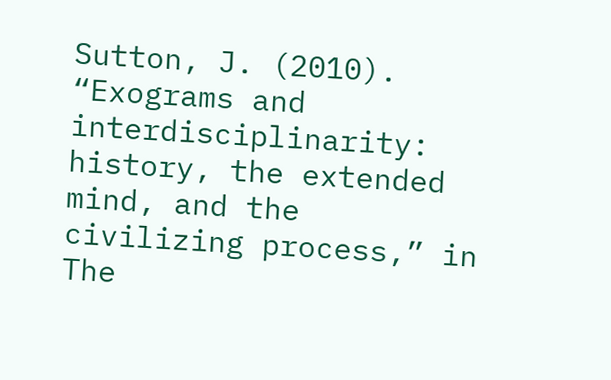Sutton, J. (2010). “Exograms and interdisciplinarity: history, the extended mind, and the civilizing process,” in The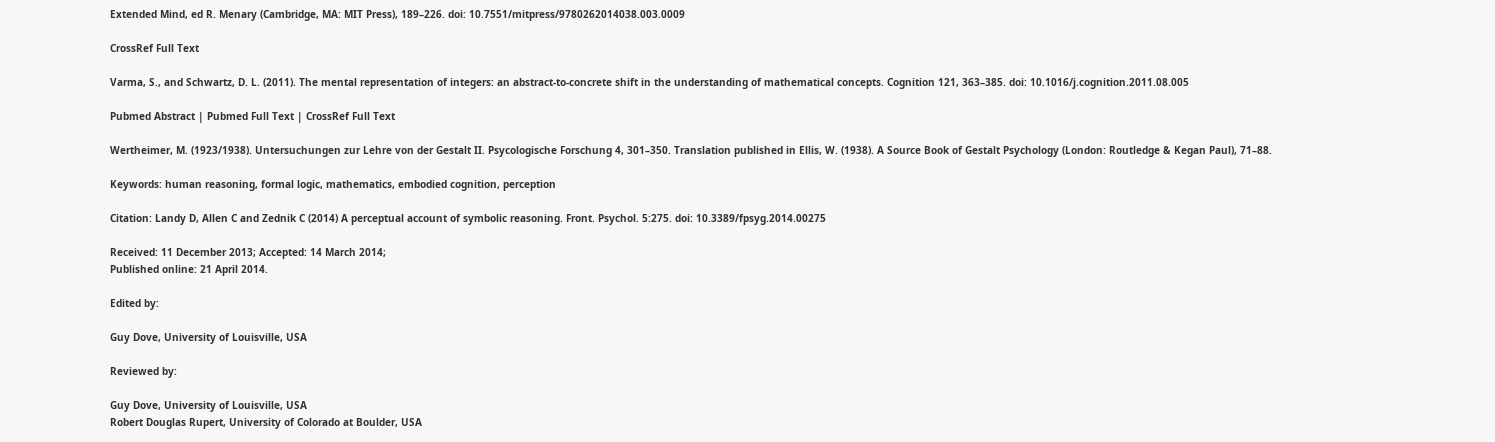Extended Mind, ed R. Menary (Cambridge, MA: MIT Press), 189–226. doi: 10.7551/mitpress/9780262014038.003.0009

CrossRef Full Text

Varma, S., and Schwartz, D. L. (2011). The mental representation of integers: an abstract-to-concrete shift in the understanding of mathematical concepts. Cognition 121, 363–385. doi: 10.1016/j.cognition.2011.08.005

Pubmed Abstract | Pubmed Full Text | CrossRef Full Text

Wertheimer, M. (1923/1938). Untersuchungen zur Lehre von der Gestalt II. Psycologische Forschung 4, 301–350. Translation published in Ellis, W. (1938). A Source Book of Gestalt Psychology (London: Routledge & Kegan Paul), 71–88.

Keywords: human reasoning, formal logic, mathematics, embodied cognition, perception

Citation: Landy D, Allen C and Zednik C (2014) A perceptual account of symbolic reasoning. Front. Psychol. 5:275. doi: 10.3389/fpsyg.2014.00275

Received: 11 December 2013; Accepted: 14 March 2014;
Published online: 21 April 2014.

Edited by:

Guy Dove, University of Louisville, USA

Reviewed by:

Guy Dove, University of Louisville, USA
Robert Douglas Rupert, University of Colorado at Boulder, USA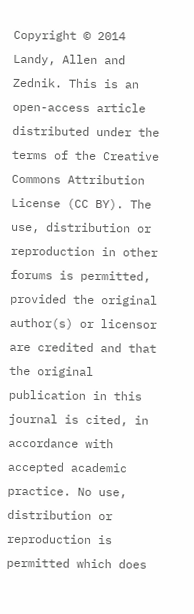Copyright © 2014 Landy, Allen and Zednik. This is an open-access article distributed under the terms of the Creative Commons Attribution License (CC BY). The use, distribution or reproduction in other forums is permitted, provided the original author(s) or licensor are credited and that the original publication in this journal is cited, in accordance with accepted academic practice. No use, distribution or reproduction is permitted which does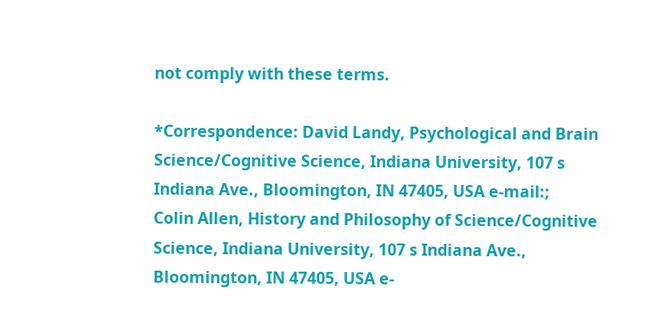not comply with these terms.

*Correspondence: David Landy, Psychological and Brain Science/Cognitive Science, Indiana University, 107 s Indiana Ave., Bloomington, IN 47405, USA e-mail:;
Colin Allen, History and Philosophy of Science/Cognitive Science, Indiana University, 107 s Indiana Ave., Bloomington, IN 47405, USA e-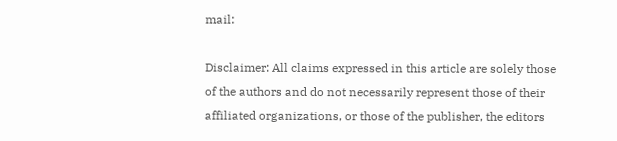mail:

Disclaimer: All claims expressed in this article are solely those of the authors and do not necessarily represent those of their affiliated organizations, or those of the publisher, the editors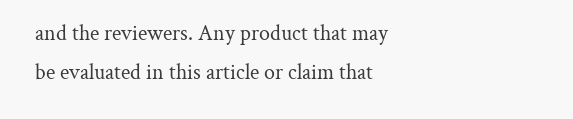and the reviewers. Any product that may be evaluated in this article or claim that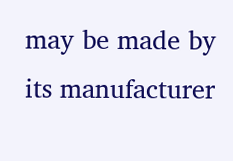may be made by its manufacturer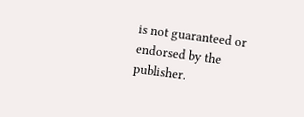is not guaranteed or endorsed by the publisher.